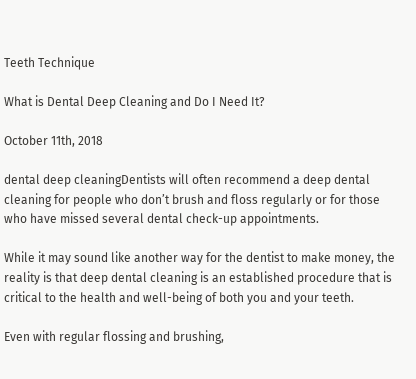Teeth Technique

What is Dental Deep Cleaning and Do I Need It?

October 11th, 2018

dental deep cleaningDentists will often recommend a deep dental cleaning for people who don’t brush and floss regularly or for those who have missed several dental check-up appointments.

While it may sound like another way for the dentist to make money, the reality is that deep dental cleaning is an established procedure that is critical to the health and well-being of both you and your teeth.

Even with regular flossing and brushing,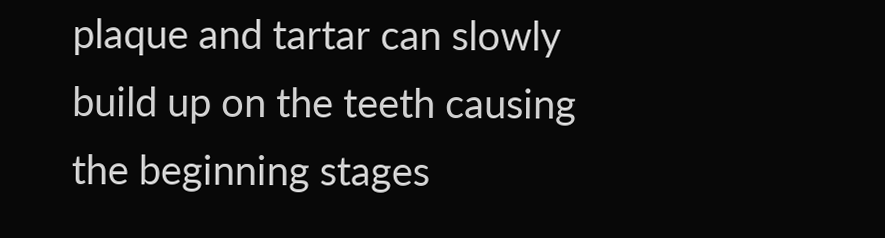plaque and tartar can slowly build up on the teeth causing the beginning stages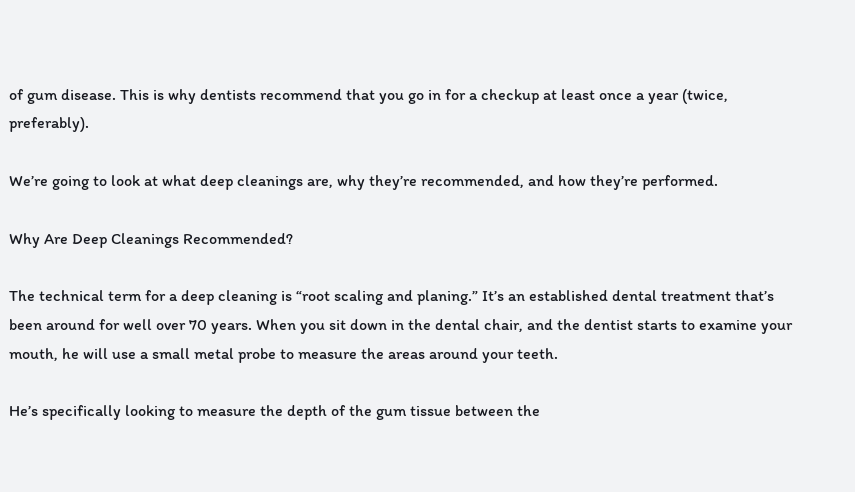of gum disease. This is why dentists recommend that you go in for a checkup at least once a year (twice, preferably).

We’re going to look at what deep cleanings are, why they’re recommended, and how they’re performed.

Why Are Deep Cleanings Recommended?

The technical term for a deep cleaning is “root scaling and planing.” It’s an established dental treatment that’s been around for well over 70 years. When you sit down in the dental chair, and the dentist starts to examine your mouth, he will use a small metal probe to measure the areas around your teeth.

He’s specifically looking to measure the depth of the gum tissue between the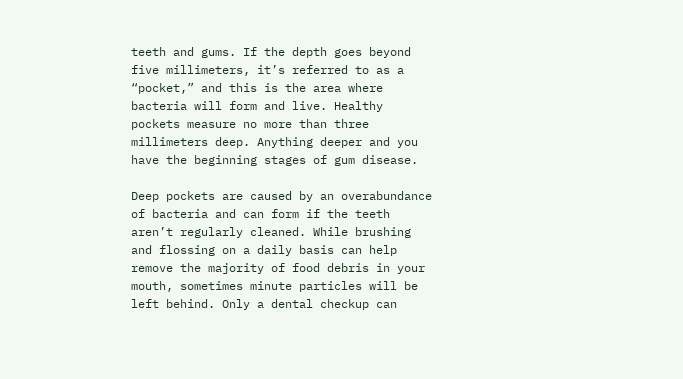teeth and gums. If the depth goes beyond five millimeters, it’s referred to as a “pocket,” and this is the area where bacteria will form and live. Healthy pockets measure no more than three millimeters deep. Anything deeper and you have the beginning stages of gum disease.

Deep pockets are caused by an overabundance of bacteria and can form if the teeth aren’t regularly cleaned. While brushing and flossing on a daily basis can help remove the majority of food debris in your mouth, sometimes minute particles will be left behind. Only a dental checkup can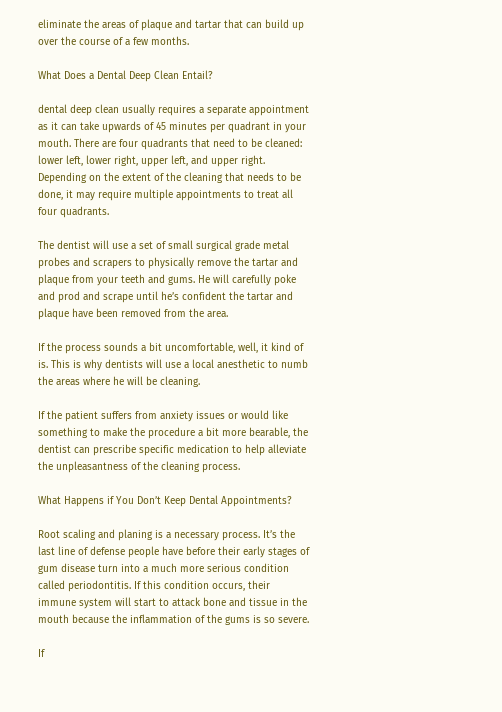eliminate the areas of plaque and tartar that can build up over the course of a few months.

What Does a Dental Deep Clean Entail?

dental deep clean usually requires a separate appointment as it can take upwards of 45 minutes per quadrant in your mouth. There are four quadrants that need to be cleaned: lower left, lower right, upper left, and upper right. Depending on the extent of the cleaning that needs to be done, it may require multiple appointments to treat all four quadrants.

The dentist will use a set of small surgical grade metal probes and scrapers to physically remove the tartar and plaque from your teeth and gums. He will carefully poke and prod and scrape until he’s confident the tartar and plaque have been removed from the area.

If the process sounds a bit uncomfortable, well, it kind of is. This is why dentists will use a local anesthetic to numb the areas where he will be cleaning.

If the patient suffers from anxiety issues or would like something to make the procedure a bit more bearable, the dentist can prescribe specific medication to help alleviate the unpleasantness of the cleaning process.

What Happens if You Don’t Keep Dental Appointments?

Root scaling and planing is a necessary process. It’s the last line of defense people have before their early stages of gum disease turn into a much more serious condition called periodontitis. If this condition occurs, their immune system will start to attack bone and tissue in the mouth because the inflammation of the gums is so severe.

If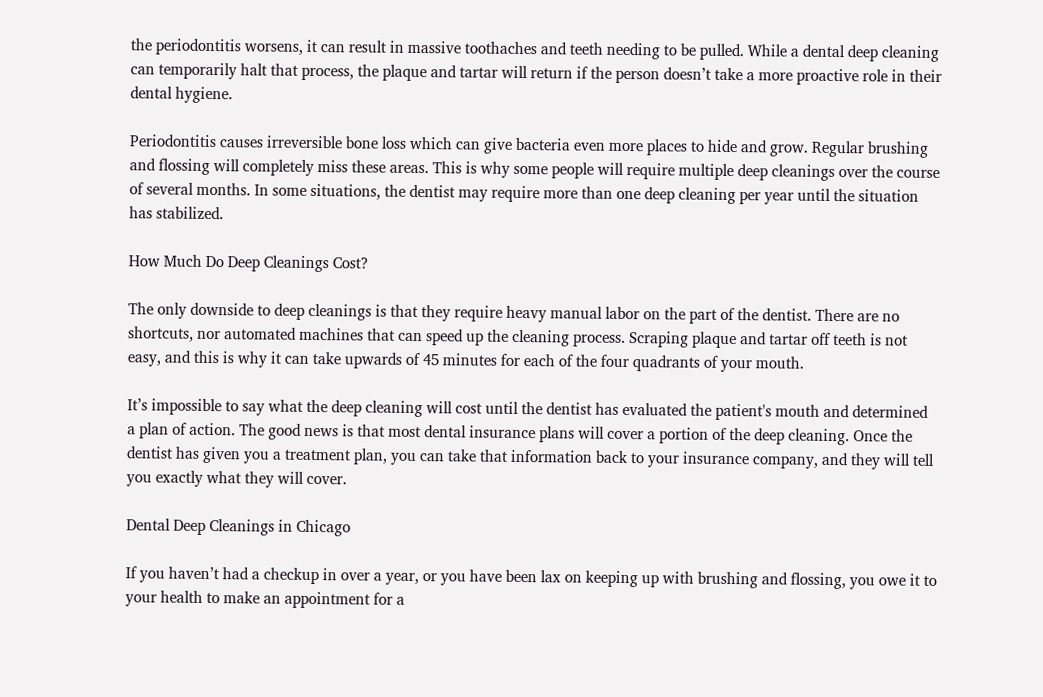the periodontitis worsens, it can result in massive toothaches and teeth needing to be pulled. While a dental deep cleaning can temporarily halt that process, the plaque and tartar will return if the person doesn’t take a more proactive role in their dental hygiene.

Periodontitis causes irreversible bone loss which can give bacteria even more places to hide and grow. Regular brushing and flossing will completely miss these areas. This is why some people will require multiple deep cleanings over the course of several months. In some situations, the dentist may require more than one deep cleaning per year until the situation has stabilized.

How Much Do Deep Cleanings Cost?

The only downside to deep cleanings is that they require heavy manual labor on the part of the dentist. There are no shortcuts, nor automated machines that can speed up the cleaning process. Scraping plaque and tartar off teeth is not easy, and this is why it can take upwards of 45 minutes for each of the four quadrants of your mouth.

It’s impossible to say what the deep cleaning will cost until the dentist has evaluated the patient's mouth and determined a plan of action. The good news is that most dental insurance plans will cover a portion of the deep cleaning. Once the dentist has given you a treatment plan, you can take that information back to your insurance company, and they will tell you exactly what they will cover.

Dental Deep Cleanings in Chicago

If you haven’t had a checkup in over a year, or you have been lax on keeping up with brushing and flossing, you owe it to your health to make an appointment for a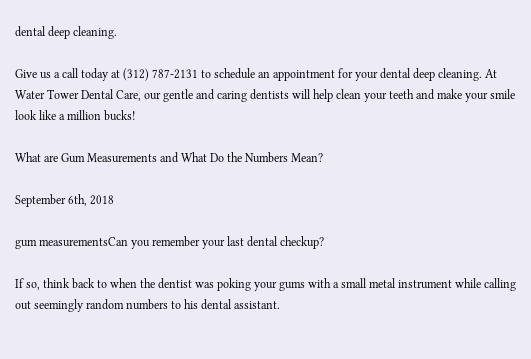dental deep cleaning.

Give us a call today at (312) 787-2131 to schedule an appointment for your dental deep cleaning. At Water Tower Dental Care, our gentle and caring dentists will help clean your teeth and make your smile look like a million bucks!

What are Gum Measurements and What Do the Numbers Mean?

September 6th, 2018

gum measurementsCan you remember your last dental checkup?

If so, think back to when the dentist was poking your gums with a small metal instrument while calling out seemingly random numbers to his dental assistant.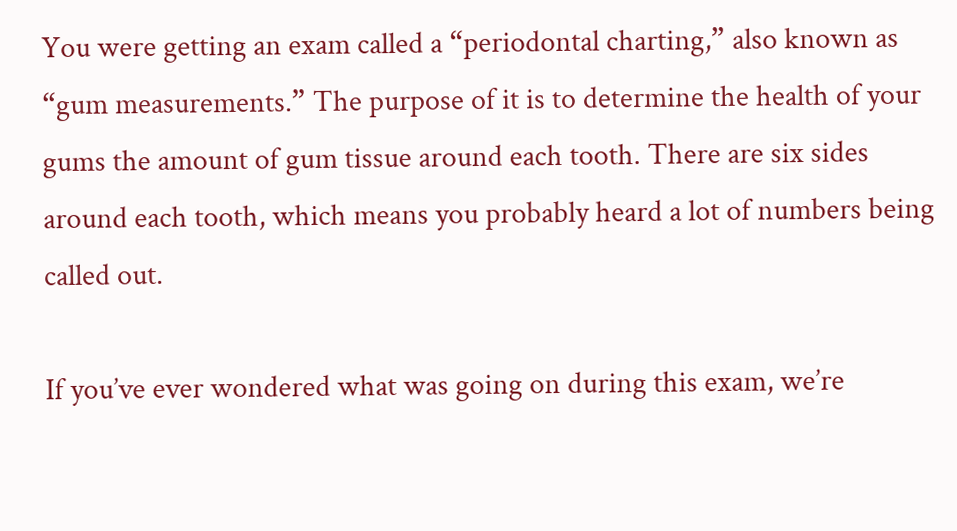You were getting an exam called a “periodontal charting,” also known as “gum measurements.” The purpose of it is to determine the health of your gums the amount of gum tissue around each tooth. There are six sides around each tooth, which means you probably heard a lot of numbers being called out.

If you’ve ever wondered what was going on during this exam, we’re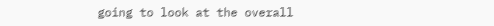going to look at the overall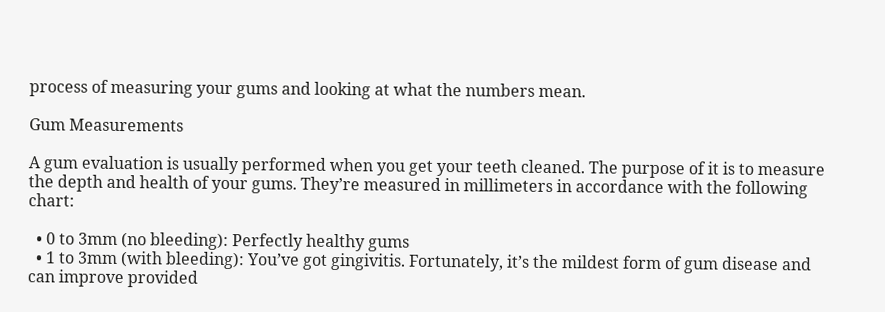process of measuring your gums and looking at what the numbers mean.

Gum Measurements

A gum evaluation is usually performed when you get your teeth cleaned. The purpose of it is to measure the depth and health of your gums. They’re measured in millimeters in accordance with the following chart:

  • 0 to 3mm (no bleeding): Perfectly healthy gums
  • 1 to 3mm (with bleeding): You’ve got gingivitis. Fortunately, it’s the mildest form of gum disease and can improve provided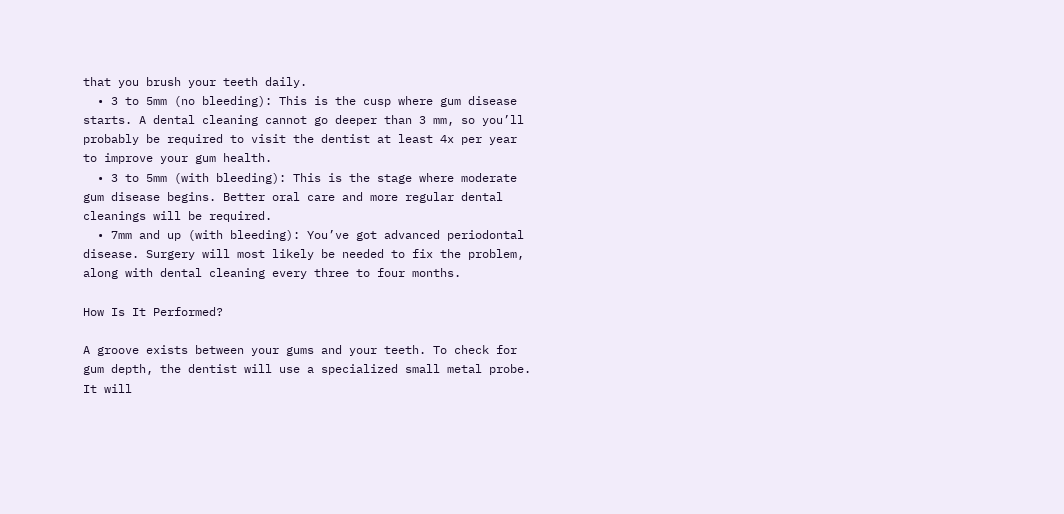that you brush your teeth daily.
  • 3 to 5mm (no bleeding): This is the cusp where gum disease starts. A dental cleaning cannot go deeper than 3 mm, so you’ll probably be required to visit the dentist at least 4x per year to improve your gum health.
  • 3 to 5mm (with bleeding): This is the stage where moderate gum disease begins. Better oral care and more regular dental cleanings will be required.
  • 7mm and up (with bleeding): You’ve got advanced periodontal disease. Surgery will most likely be needed to fix the problem, along with dental cleaning every three to four months.

How Is It Performed?

A groove exists between your gums and your teeth. To check for gum depth, the dentist will use a specialized small metal probe. It will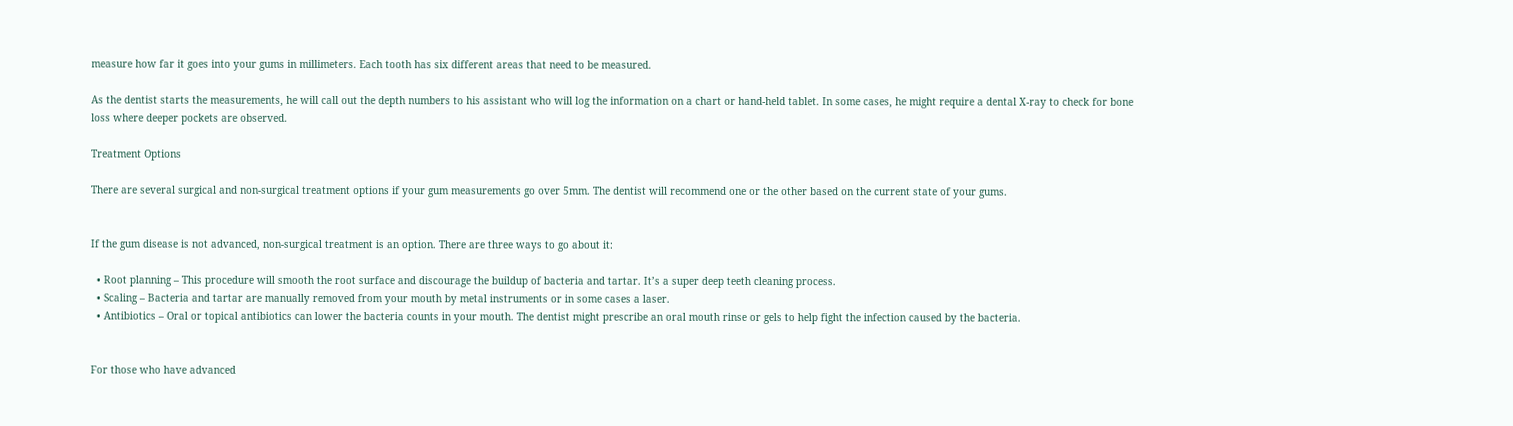measure how far it goes into your gums in millimeters. Each tooth has six different areas that need to be measured.

As the dentist starts the measurements, he will call out the depth numbers to his assistant who will log the information on a chart or hand-held tablet. In some cases, he might require a dental X-ray to check for bone loss where deeper pockets are observed.

Treatment Options

There are several surgical and non-surgical treatment options if your gum measurements go over 5mm. The dentist will recommend one or the other based on the current state of your gums.


If the gum disease is not advanced, non-surgical treatment is an option. There are three ways to go about it:

  • Root planning – This procedure will smooth the root surface and discourage the buildup of bacteria and tartar. It’s a super deep teeth cleaning process.
  • Scaling – Bacteria and tartar are manually removed from your mouth by metal instruments or in some cases a laser.
  • Antibiotics – Oral or topical antibiotics can lower the bacteria counts in your mouth. The dentist might prescribe an oral mouth rinse or gels to help fight the infection caused by the bacteria.


For those who have advanced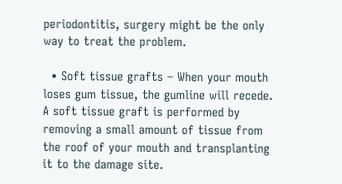periodontitis, surgery might be the only way to treat the problem.

  • Soft tissue grafts – When your mouth loses gum tissue, the gumline will recede. A soft tissue graft is performed by removing a small amount of tissue from the roof of your mouth and transplanting it to the damage site.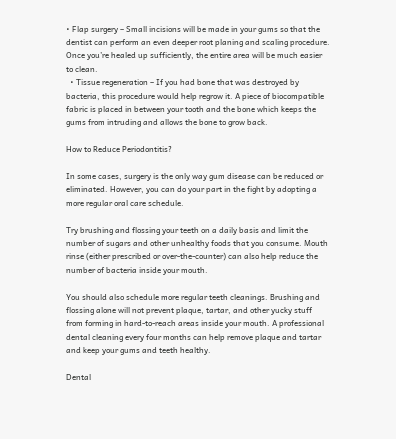• Flap surgery – Small incisions will be made in your gums so that the dentist can perform an even deeper root planing and scaling procedure. Once you’re healed up sufficiently, the entire area will be much easier to clean.
  • Tissue regeneration – If you had bone that was destroyed by bacteria, this procedure would help regrow it. A piece of biocompatible fabric is placed in between your tooth and the bone which keeps the gums from intruding and allows the bone to grow back.

How to Reduce Periodontitis?

In some cases, surgery is the only way gum disease can be reduced or eliminated. However, you can do your part in the fight by adopting a more regular oral care schedule.

Try brushing and flossing your teeth on a daily basis and limit the number of sugars and other unhealthy foods that you consume. Mouth rinse (either prescribed or over-the-counter) can also help reduce the number of bacteria inside your mouth.

You should also schedule more regular teeth cleanings. Brushing and flossing alone will not prevent plaque, tartar, and other yucky stuff from forming in hard-to-reach areas inside your mouth. A professional dental cleaning every four months can help remove plaque and tartar and keep your gums and teeth healthy.

Dental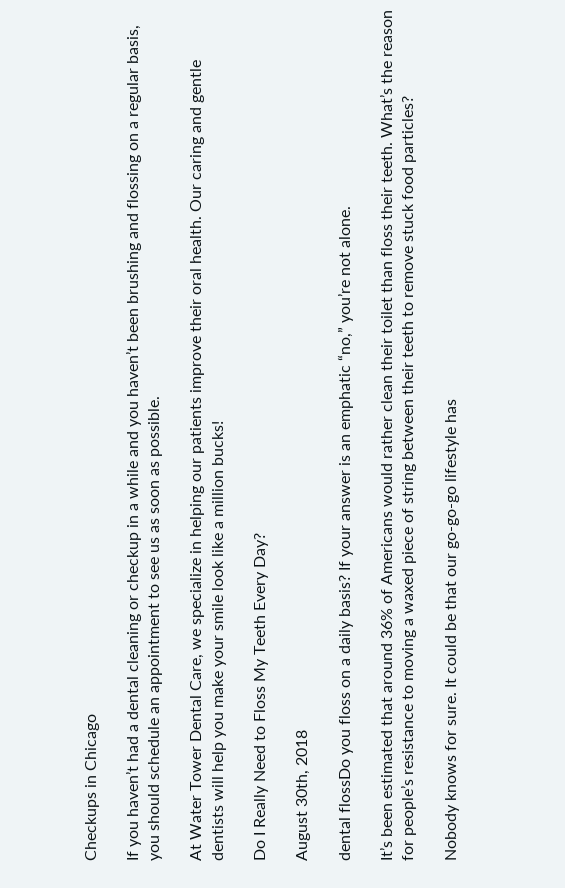Checkups in Chicago

If you haven’t had a dental cleaning or checkup in a while and you haven’t been brushing and flossing on a regular basis, you should schedule an appointment to see us as soon as possible.

At Water Tower Dental Care, we specialize in helping our patients improve their oral health. Our caring and gentle dentists will help you make your smile look like a million bucks!

Do I Really Need to Floss My Teeth Every Day?

August 30th, 2018

dental flossDo you floss on a daily basis? If your answer is an emphatic “no,” you’re not alone.

It’s been estimated that around 36% of Americans would rather clean their toilet than floss their teeth. What’s the reason for people’s resistance to moving a waxed piece of string between their teeth to remove stuck food particles?

Nobody knows for sure. It could be that our go-go-go lifestyle has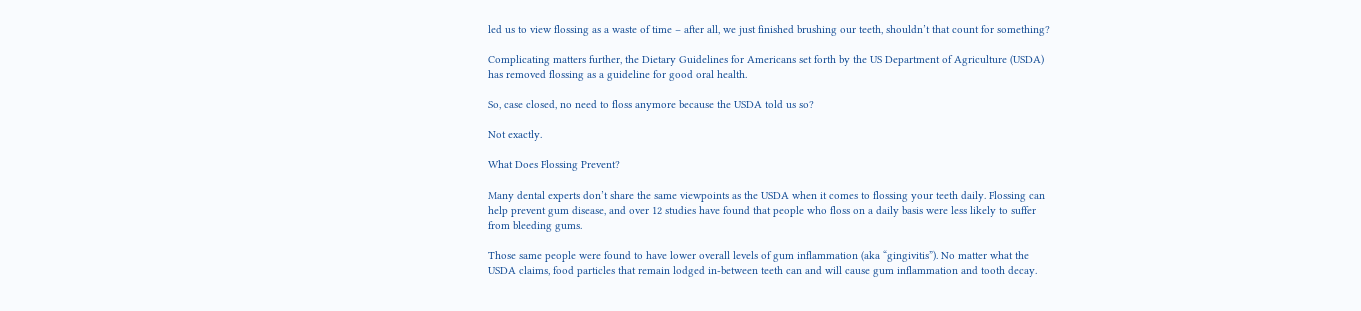led us to view flossing as a waste of time – after all, we just finished brushing our teeth, shouldn’t that count for something?

Complicating matters further, the Dietary Guidelines for Americans set forth by the US Department of Agriculture (USDA) has removed flossing as a guideline for good oral health.

So, case closed, no need to floss anymore because the USDA told us so?

Not exactly.

What Does Flossing Prevent?

Many dental experts don’t share the same viewpoints as the USDA when it comes to flossing your teeth daily. Flossing can help prevent gum disease, and over 12 studies have found that people who floss on a daily basis were less likely to suffer from bleeding gums.

Those same people were found to have lower overall levels of gum inflammation (aka “gingivitis”). No matter what the USDA claims, food particles that remain lodged in-between teeth can and will cause gum inflammation and tooth decay.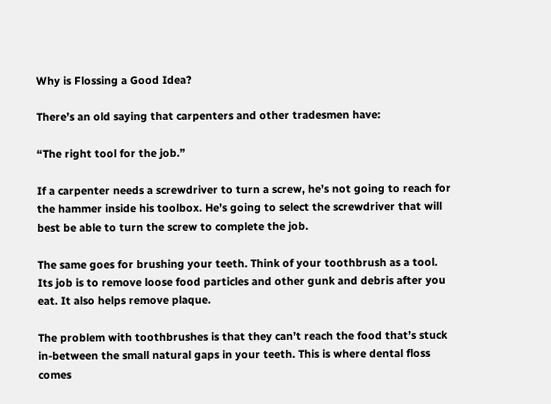Why is Flossing a Good Idea?

There’s an old saying that carpenters and other tradesmen have:

“The right tool for the job.”

If a carpenter needs a screwdriver to turn a screw, he’s not going to reach for the hammer inside his toolbox. He’s going to select the screwdriver that will best be able to turn the screw to complete the job.

The same goes for brushing your teeth. Think of your toothbrush as a tool. Its job is to remove loose food particles and other gunk and debris after you eat. It also helps remove plaque.

The problem with toothbrushes is that they can’t reach the food that’s stuck in-between the small natural gaps in your teeth. This is where dental floss comes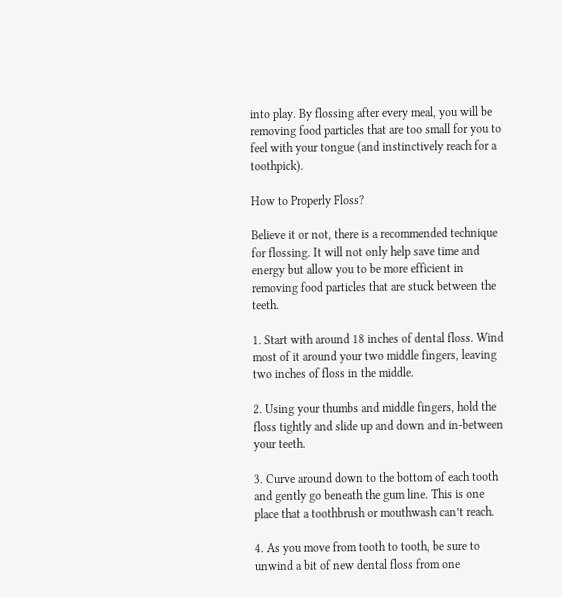into play. By flossing after every meal, you will be removing food particles that are too small for you to feel with your tongue (and instinctively reach for a toothpick).

How to Properly Floss?

Believe it or not, there is a recommended technique for flossing. It will not only help save time and energy but allow you to be more efficient in removing food particles that are stuck between the teeth.

1. Start with around 18 inches of dental floss. Wind most of it around your two middle fingers, leaving two inches of floss in the middle.

2. Using your thumbs and middle fingers, hold the floss tightly and slide up and down and in-between your teeth.

3. Curve around down to the bottom of each tooth and gently go beneath the gum line. This is one place that a toothbrush or mouthwash can’t reach.

4. As you move from tooth to tooth, be sure to unwind a bit of new dental floss from one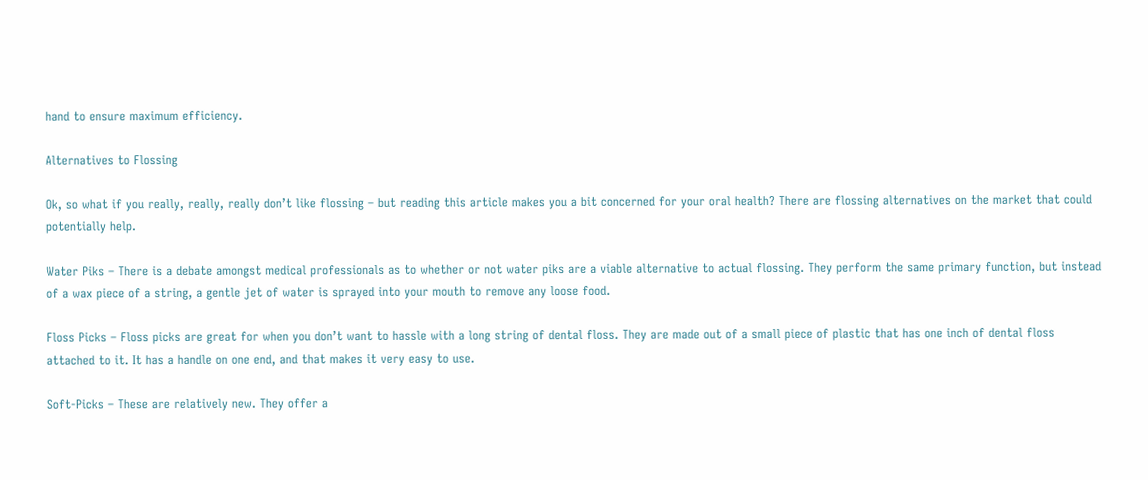hand to ensure maximum efficiency.

Alternatives to Flossing

Ok, so what if you really, really, really don’t like flossing – but reading this article makes you a bit concerned for your oral health? There are flossing alternatives on the market that could potentially help.

Water Piks – There is a debate amongst medical professionals as to whether or not water piks are a viable alternative to actual flossing. They perform the same primary function, but instead of a wax piece of a string, a gentle jet of water is sprayed into your mouth to remove any loose food.

Floss Picks – Floss picks are great for when you don’t want to hassle with a long string of dental floss. They are made out of a small piece of plastic that has one inch of dental floss attached to it. It has a handle on one end, and that makes it very easy to use.

Soft-Picks – These are relatively new. They offer a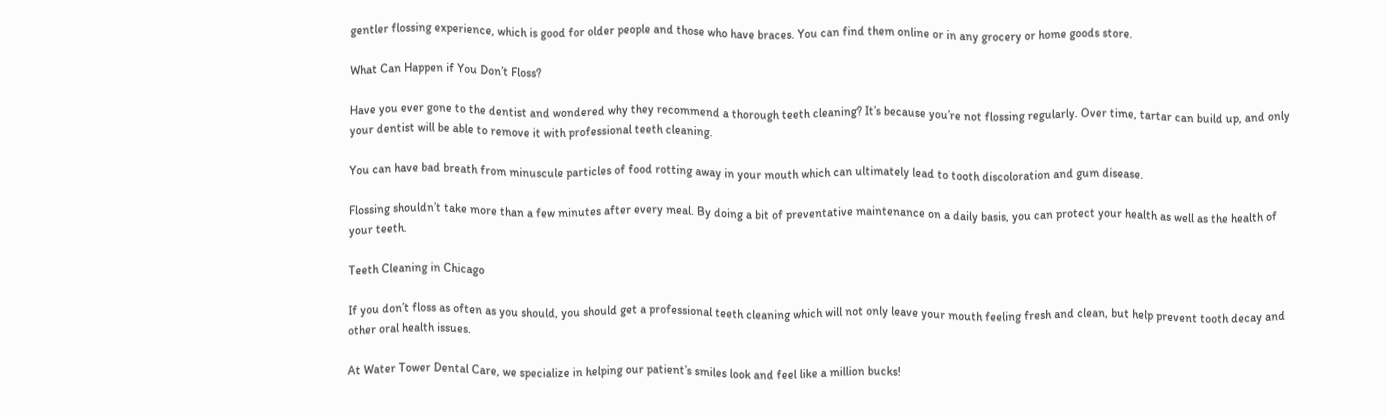gentler flossing experience, which is good for older people and those who have braces. You can find them online or in any grocery or home goods store.

What Can Happen if You Don’t Floss?

Have you ever gone to the dentist and wondered why they recommend a thorough teeth cleaning? It’s because you’re not flossing regularly. Over time, tartar can build up, and only your dentist will be able to remove it with professional teeth cleaning.

You can have bad breath from minuscule particles of food rotting away in your mouth which can ultimately lead to tooth discoloration and gum disease.

Flossing shouldn’t take more than a few minutes after every meal. By doing a bit of preventative maintenance on a daily basis, you can protect your health as well as the health of your teeth.

Teeth Cleaning in Chicago

If you don’t floss as often as you should, you should get a professional teeth cleaning which will not only leave your mouth feeling fresh and clean, but help prevent tooth decay and other oral health issues.

At Water Tower Dental Care, we specialize in helping our patient’s smiles look and feel like a million bucks!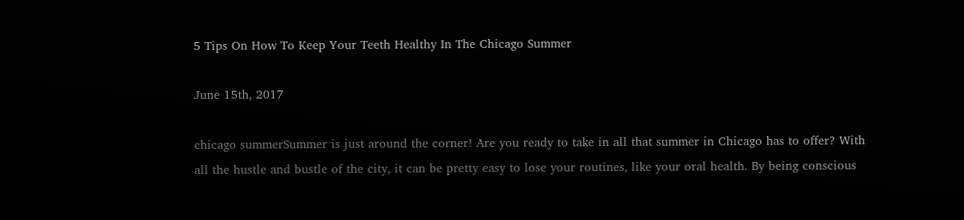5 Tips On How To Keep Your Teeth Healthy In The Chicago Summer

June 15th, 2017

chicago summerSummer is just around the corner! Are you ready to take in all that summer in Chicago has to offer? With all the hustle and bustle of the city, it can be pretty easy to lose your routines, like your oral health. By being conscious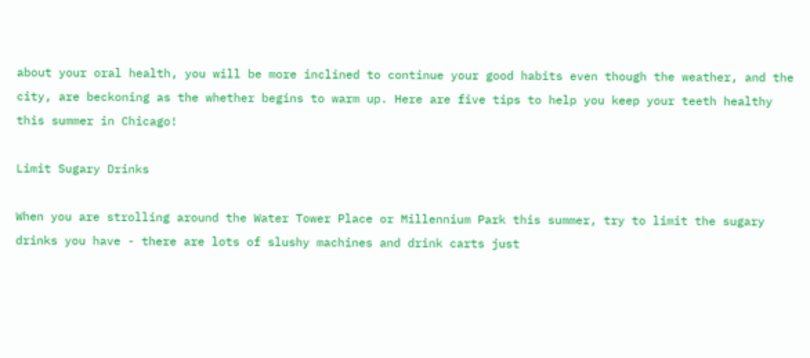about your oral health, you will be more inclined to continue your good habits even though the weather, and the city, are beckoning as the whether begins to warm up. Here are five tips to help you keep your teeth healthy this summer in Chicago!

Limit Sugary Drinks

When you are strolling around the Water Tower Place or Millennium Park this summer, try to limit the sugary drinks you have - there are lots of slushy machines and drink carts just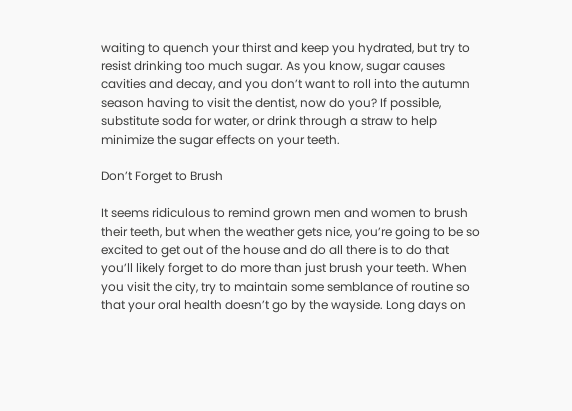waiting to quench your thirst and keep you hydrated, but try to resist drinking too much sugar. As you know, sugar causes cavities and decay, and you don’t want to roll into the autumn season having to visit the dentist, now do you? If possible, substitute soda for water, or drink through a straw to help minimize the sugar effects on your teeth.

Don’t Forget to Brush

It seems ridiculous to remind grown men and women to brush their teeth, but when the weather gets nice, you’re going to be so excited to get out of the house and do all there is to do that you’ll likely forget to do more than just brush your teeth. When you visit the city, try to maintain some semblance of routine so that your oral health doesn’t go by the wayside. Long days on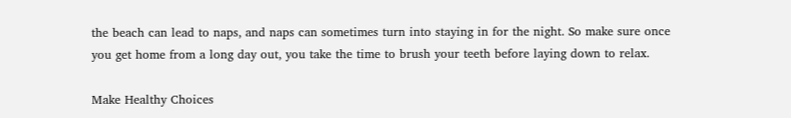the beach can lead to naps, and naps can sometimes turn into staying in for the night. So make sure once you get home from a long day out, you take the time to brush your teeth before laying down to relax.

Make Healthy Choices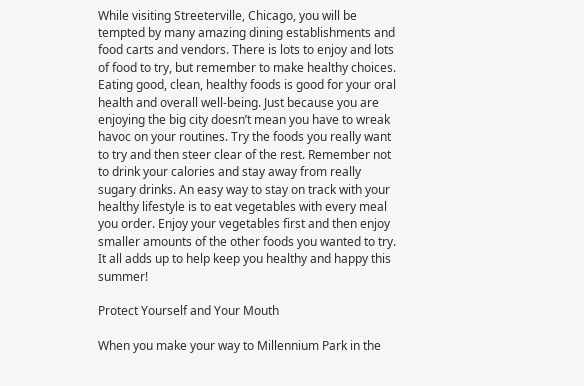While visiting Streeterville, Chicago, you will be tempted by many amazing dining establishments and food carts and vendors. There is lots to enjoy and lots of food to try, but remember to make healthy choices. Eating good, clean, healthy foods is good for your oral health and overall well-being. Just because you are enjoying the big city doesn’t mean you have to wreak havoc on your routines. Try the foods you really want to try and then steer clear of the rest. Remember not to drink your calories and stay away from really sugary drinks. An easy way to stay on track with your healthy lifestyle is to eat vegetables with every meal you order. Enjoy your vegetables first and then enjoy smaller amounts of the other foods you wanted to try. It all adds up to help keep you healthy and happy this summer!

Protect Yourself and Your Mouth

When you make your way to Millennium Park in the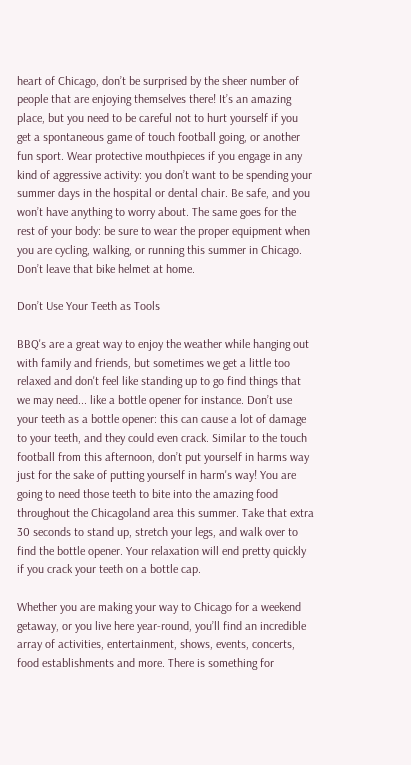heart of Chicago, don’t be surprised by the sheer number of people that are enjoying themselves there! It’s an amazing place, but you need to be careful not to hurt yourself if you get a spontaneous game of touch football going, or another fun sport. Wear protective mouthpieces if you engage in any kind of aggressive activity: you don’t want to be spending your summer days in the hospital or dental chair. Be safe, and you won’t have anything to worry about. The same goes for the rest of your body: be sure to wear the proper equipment when you are cycling, walking, or running this summer in Chicago. Don’t leave that bike helmet at home.

Don’t Use Your Teeth as Tools

BBQ's are a great way to enjoy the weather while hanging out with family and friends, but sometimes we get a little too relaxed and don't feel like standing up to go find things that we may need... like a bottle opener for instance. Don’t use your teeth as a bottle opener: this can cause a lot of damage to your teeth, and they could even crack. Similar to the touch football from this afternoon, don’t put yourself in harms way just for the sake of putting yourself in harm's way! You are going to need those teeth to bite into the amazing food throughout the Chicagoland area this summer. Take that extra 30 seconds to stand up, stretch your legs, and walk over to find the bottle opener. Your relaxation will end pretty quickly if you crack your teeth on a bottle cap.

Whether you are making your way to Chicago for a weekend getaway, or you live here year-round, you’ll find an incredible array of activities, entertainment, shows, events, concerts, food establishments and more. There is something for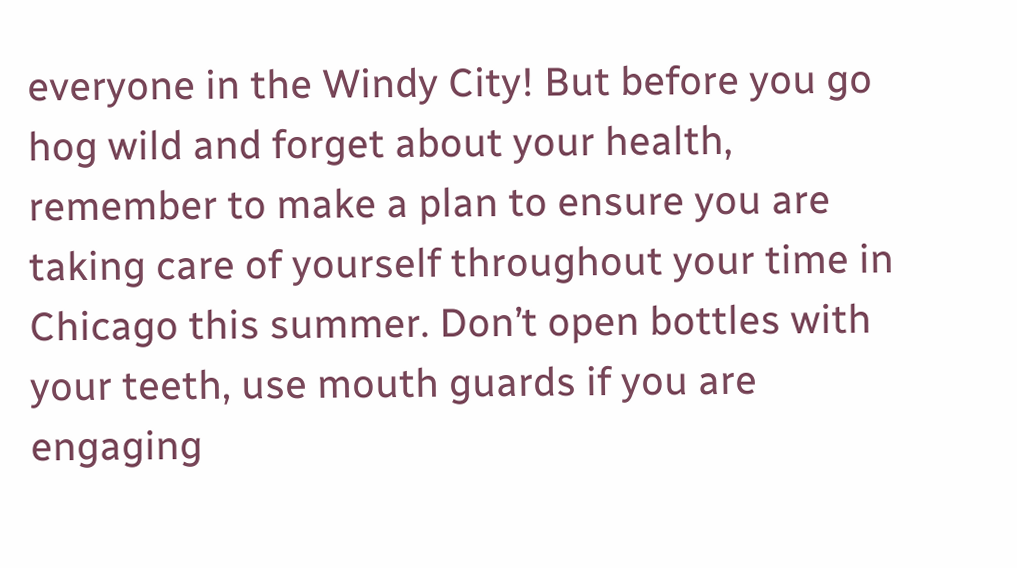everyone in the Windy City! But before you go hog wild and forget about your health, remember to make a plan to ensure you are taking care of yourself throughout your time in Chicago this summer. Don’t open bottles with your teeth, use mouth guards if you are engaging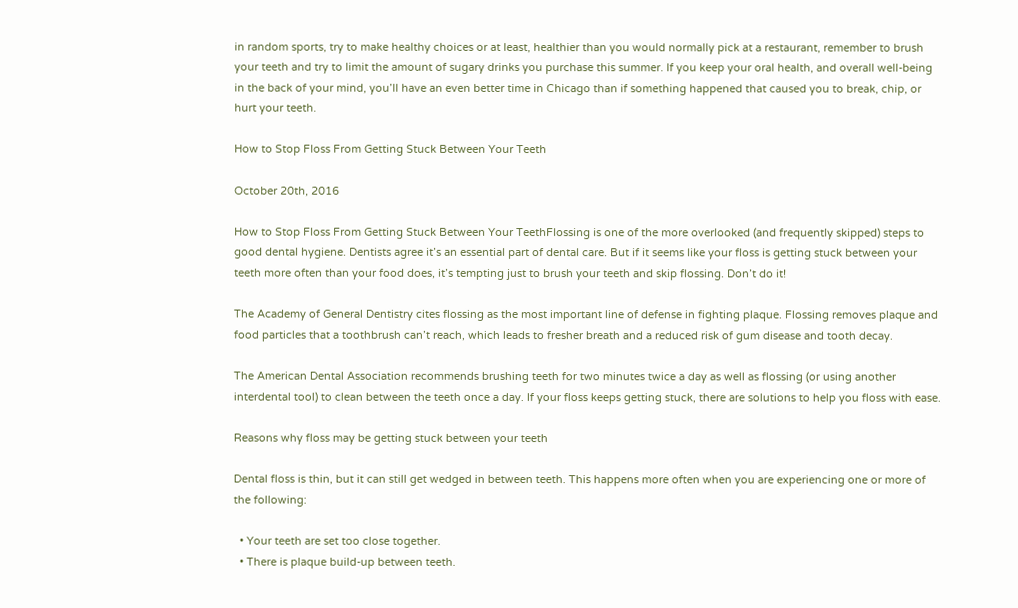in random sports, try to make healthy choices or at least, healthier than you would normally pick at a restaurant, remember to brush your teeth and try to limit the amount of sugary drinks you purchase this summer. If you keep your oral health, and overall well-being in the back of your mind, you’ll have an even better time in Chicago than if something happened that caused you to break, chip, or hurt your teeth.

How to Stop Floss From Getting Stuck Between Your Teeth

October 20th, 2016

How to Stop Floss From Getting Stuck Between Your TeethFlossing is one of the more overlooked (and frequently skipped) steps to good dental hygiene. Dentists agree it’s an essential part of dental care. But if it seems like your floss is getting stuck between your teeth more often than your food does, it’s tempting just to brush your teeth and skip flossing. Don’t do it!

The Academy of General Dentistry cites flossing as the most important line of defense in fighting plaque. Flossing removes plaque and food particles that a toothbrush can’t reach, which leads to fresher breath and a reduced risk of gum disease and tooth decay.

The American Dental Association recommends brushing teeth for two minutes twice a day as well as flossing (or using another interdental tool) to clean between the teeth once a day. If your floss keeps getting stuck, there are solutions to help you floss with ease.

Reasons why floss may be getting stuck between your teeth

Dental floss is thin, but it can still get wedged in between teeth. This happens more often when you are experiencing one or more of the following:

  • Your teeth are set too close together.
  • There is plaque build-up between teeth.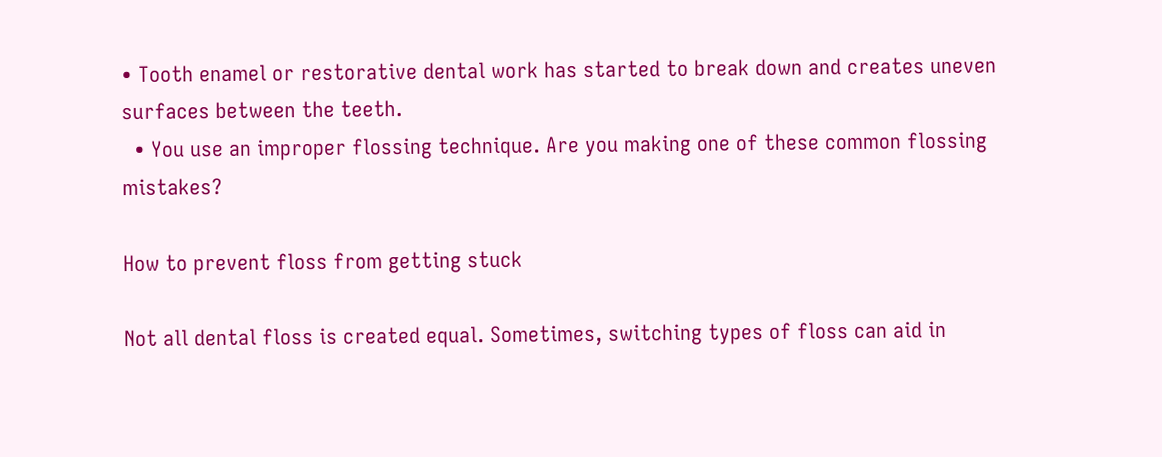• Tooth enamel or restorative dental work has started to break down and creates uneven surfaces between the teeth.
  • You use an improper flossing technique. Are you making one of these common flossing mistakes?

How to prevent floss from getting stuck

Not all dental floss is created equal. Sometimes, switching types of floss can aid in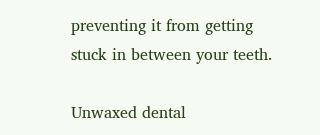preventing it from getting stuck in between your teeth.

Unwaxed dental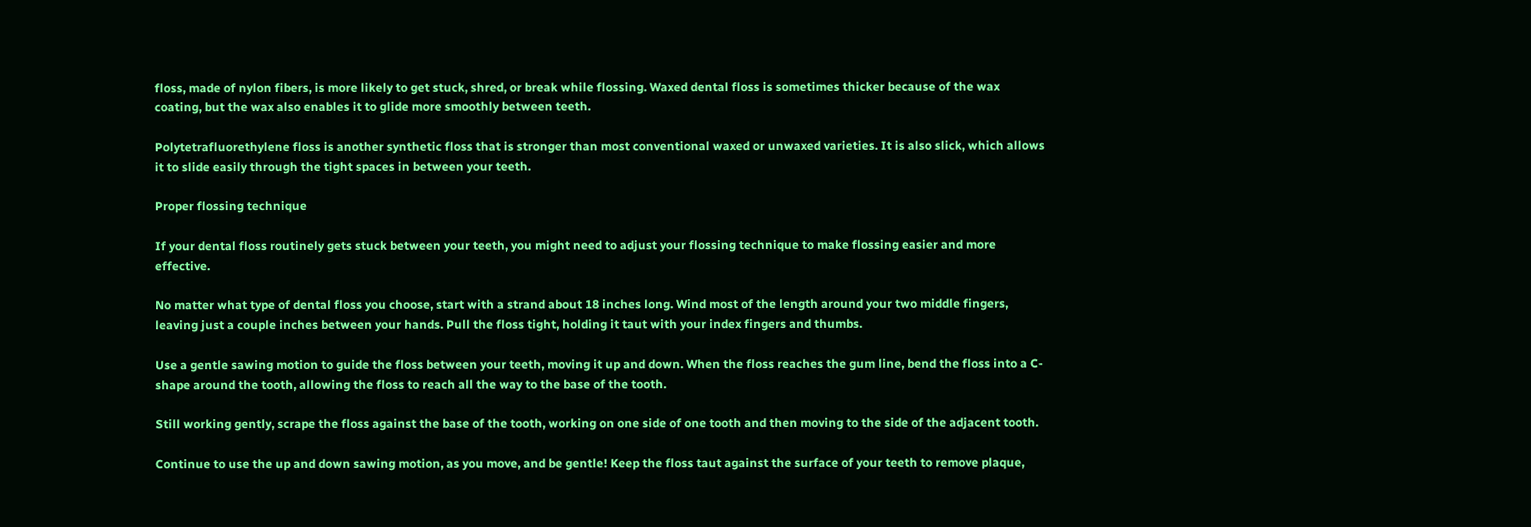floss, made of nylon fibers, is more likely to get stuck, shred, or break while flossing. Waxed dental floss is sometimes thicker because of the wax coating, but the wax also enables it to glide more smoothly between teeth.

Polytetrafluorethylene floss is another synthetic floss that is stronger than most conventional waxed or unwaxed varieties. It is also slick, which allows it to slide easily through the tight spaces in between your teeth.

Proper flossing technique

If your dental floss routinely gets stuck between your teeth, you might need to adjust your flossing technique to make flossing easier and more effective.

No matter what type of dental floss you choose, start with a strand about 18 inches long. Wind most of the length around your two middle fingers, leaving just a couple inches between your hands. Pull the floss tight, holding it taut with your index fingers and thumbs.

Use a gentle sawing motion to guide the floss between your teeth, moving it up and down. When the floss reaches the gum line, bend the floss into a C-shape around the tooth, allowing the floss to reach all the way to the base of the tooth.

Still working gently, scrape the floss against the base of the tooth, working on one side of one tooth and then moving to the side of the adjacent tooth.

Continue to use the up and down sawing motion, as you move, and be gentle! Keep the floss taut against the surface of your teeth to remove plaque,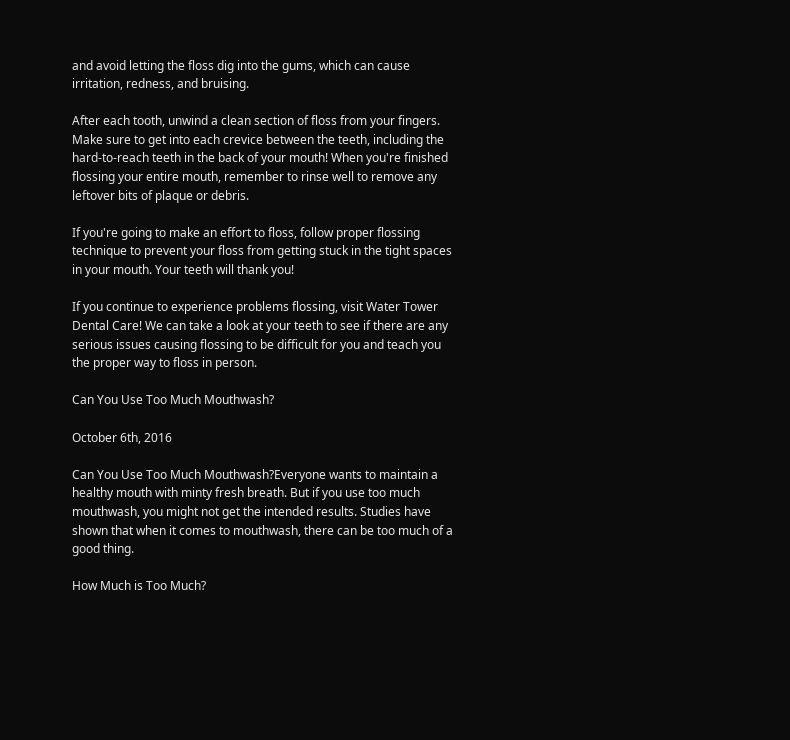and avoid letting the floss dig into the gums, which can cause irritation, redness, and bruising.

After each tooth, unwind a clean section of floss from your fingers. Make sure to get into each crevice between the teeth, including the hard-to-reach teeth in the back of your mouth! When you're finished flossing your entire mouth, remember to rinse well to remove any leftover bits of plaque or debris.

If you're going to make an effort to floss, follow proper flossing technique to prevent your floss from getting stuck in the tight spaces in your mouth. Your teeth will thank you!

If you continue to experience problems flossing, visit Water Tower Dental Care! We can take a look at your teeth to see if there are any serious issues causing flossing to be difficult for you and teach you the proper way to floss in person.

Can You Use Too Much Mouthwash?

October 6th, 2016

Can You Use Too Much Mouthwash?Everyone wants to maintain a healthy mouth with minty fresh breath. But if you use too much mouthwash, you might not get the intended results. Studies have shown that when it comes to mouthwash, there can be too much of a good thing.

How Much is Too Much?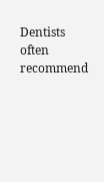Dentists often recommend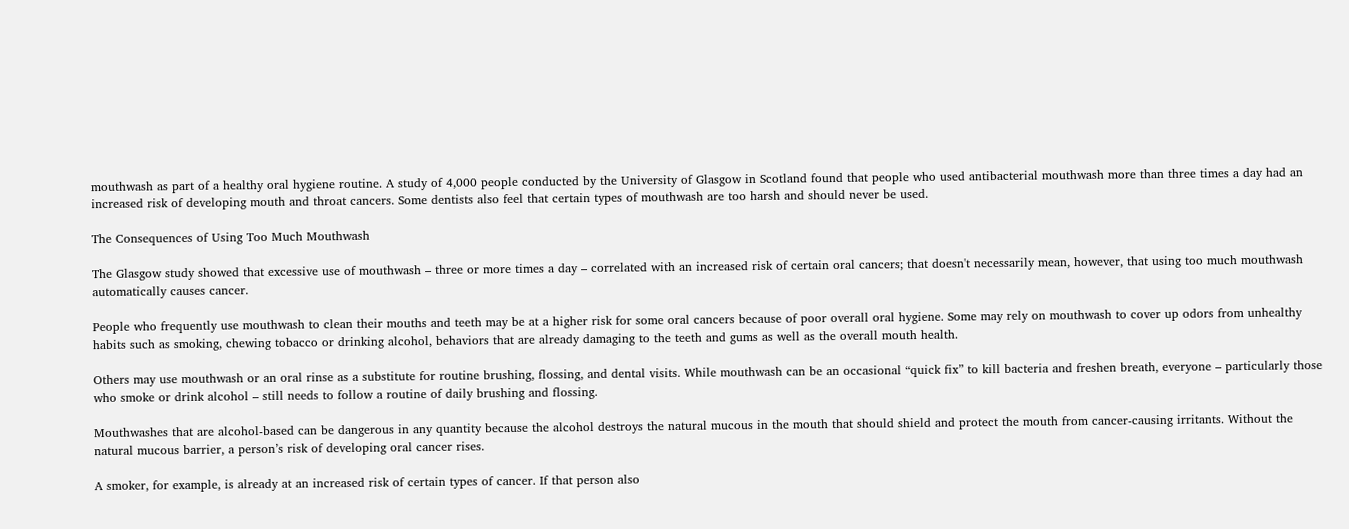mouthwash as part of a healthy oral hygiene routine. A study of 4,000 people conducted by the University of Glasgow in Scotland found that people who used antibacterial mouthwash more than three times a day had an increased risk of developing mouth and throat cancers. Some dentists also feel that certain types of mouthwash are too harsh and should never be used.

The Consequences of Using Too Much Mouthwash

The Glasgow study showed that excessive use of mouthwash – three or more times a day – correlated with an increased risk of certain oral cancers; that doesn't necessarily mean, however, that using too much mouthwash automatically causes cancer.

People who frequently use mouthwash to clean their mouths and teeth may be at a higher risk for some oral cancers because of poor overall oral hygiene. Some may rely on mouthwash to cover up odors from unhealthy habits such as smoking, chewing tobacco or drinking alcohol, behaviors that are already damaging to the teeth and gums as well as the overall mouth health.

Others may use mouthwash or an oral rinse as a substitute for routine brushing, flossing, and dental visits. While mouthwash can be an occasional “quick fix” to kill bacteria and freshen breath, everyone – particularly those who smoke or drink alcohol – still needs to follow a routine of daily brushing and flossing.

Mouthwashes that are alcohol-based can be dangerous in any quantity because the alcohol destroys the natural mucous in the mouth that should shield and protect the mouth from cancer-causing irritants. Without the natural mucous barrier, a person’s risk of developing oral cancer rises.

A smoker, for example, is already at an increased risk of certain types of cancer. If that person also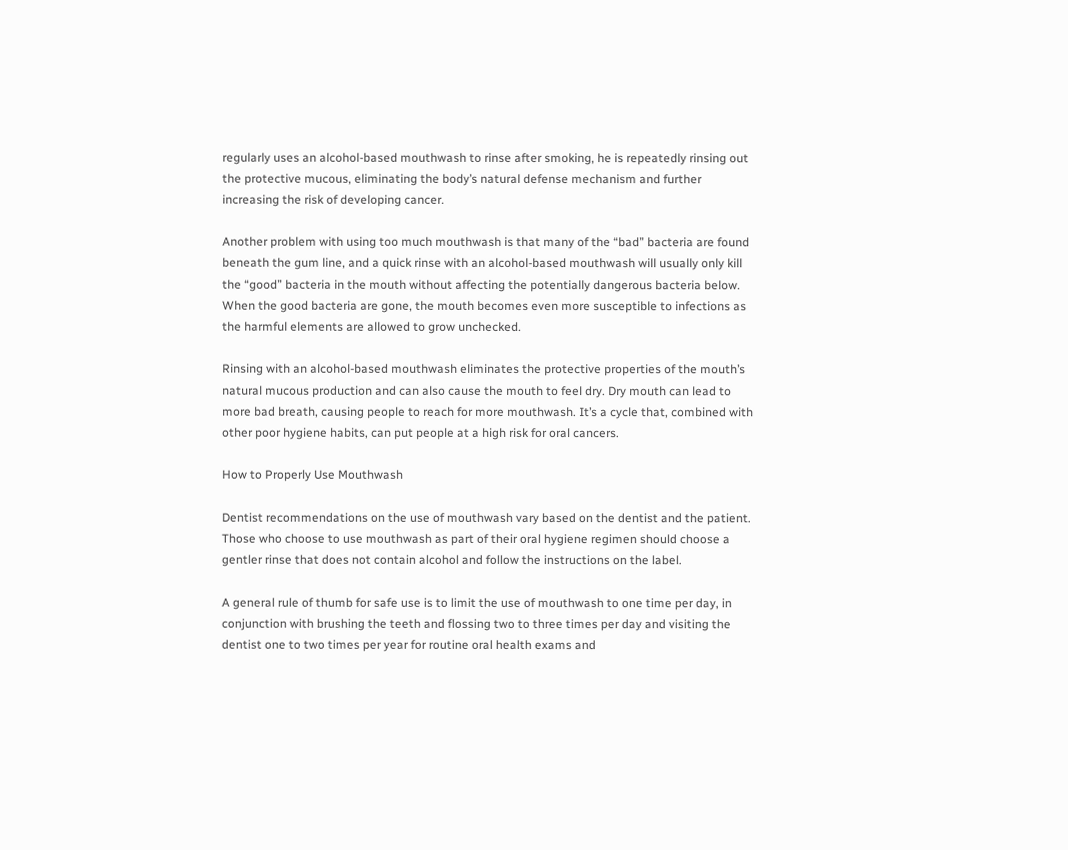regularly uses an alcohol-based mouthwash to rinse after smoking, he is repeatedly rinsing out the protective mucous, eliminating the body’s natural defense mechanism and further increasing the risk of developing cancer.

Another problem with using too much mouthwash is that many of the “bad” bacteria are found beneath the gum line, and a quick rinse with an alcohol-based mouthwash will usually only kill the “good” bacteria in the mouth without affecting the potentially dangerous bacteria below. When the good bacteria are gone, the mouth becomes even more susceptible to infections as the harmful elements are allowed to grow unchecked.

Rinsing with an alcohol-based mouthwash eliminates the protective properties of the mouth’s natural mucous production and can also cause the mouth to feel dry. Dry mouth can lead to more bad breath, causing people to reach for more mouthwash. It’s a cycle that, combined with other poor hygiene habits, can put people at a high risk for oral cancers.

How to Properly Use Mouthwash

Dentist recommendations on the use of mouthwash vary based on the dentist and the patient. Those who choose to use mouthwash as part of their oral hygiene regimen should choose a gentler rinse that does not contain alcohol and follow the instructions on the label.

A general rule of thumb for safe use is to limit the use of mouthwash to one time per day, in conjunction with brushing the teeth and flossing two to three times per day and visiting the dentist one to two times per year for routine oral health exams and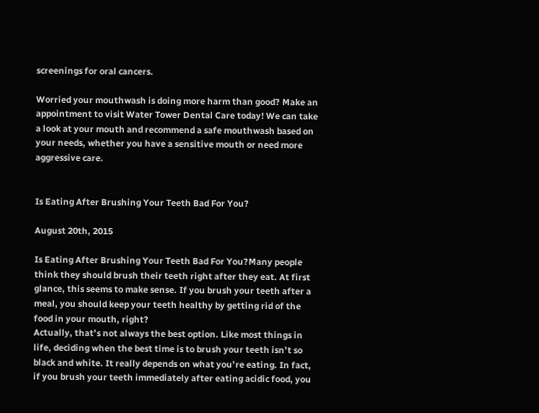screenings for oral cancers.

Worried your mouthwash is doing more harm than good? Make an appointment to visit Water Tower Dental Care today! We can take a look at your mouth and recommend a safe mouthwash based on your needs, whether you have a sensitive mouth or need more aggressive care.


Is Eating After Brushing Your Teeth Bad For You?

August 20th, 2015

Is Eating After Brushing Your Teeth Bad For You?Many people think they should brush their teeth right after they eat. At first glance, this seems to make sense. If you brush your teeth after a meal, you should keep your teeth healthy by getting rid of the food in your mouth, right?
Actually, that’s not always the best option. Like most things in life, deciding when the best time is to brush your teeth isn’t so black and white. It really depends on what you’re eating. In fact, if you brush your teeth immediately after eating acidic food, you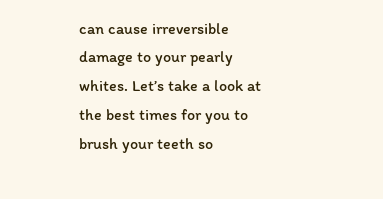can cause irreversible damage to your pearly whites. Let’s take a look at the best times for you to brush your teeth so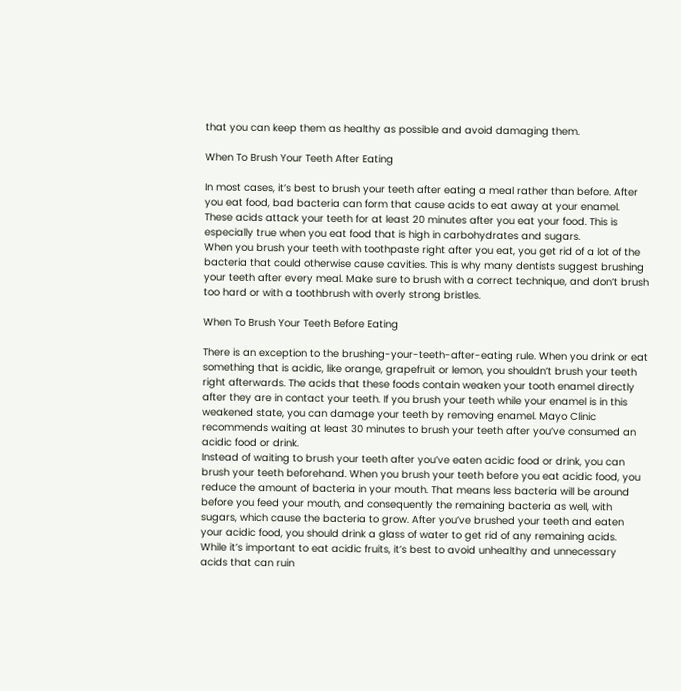that you can keep them as healthy as possible and avoid damaging them.

When To Brush Your Teeth After Eating

In most cases, it’s best to brush your teeth after eating a meal rather than before. After you eat food, bad bacteria can form that cause acids to eat away at your enamel. These acids attack your teeth for at least 20 minutes after you eat your food. This is especially true when you eat food that is high in carbohydrates and sugars.
When you brush your teeth with toothpaste right after you eat, you get rid of a lot of the bacteria that could otherwise cause cavities. This is why many dentists suggest brushing your teeth after every meal. Make sure to brush with a correct technique, and don’t brush too hard or with a toothbrush with overly strong bristles.

When To Brush Your Teeth Before Eating

There is an exception to the brushing-your-teeth-after-eating rule. When you drink or eat something that is acidic, like orange, grapefruit or lemon, you shouldn’t brush your teeth right afterwards. The acids that these foods contain weaken your tooth enamel directly after they are in contact your teeth. If you brush your teeth while your enamel is in this weakened state, you can damage your teeth by removing enamel. Mayo Clinic recommends waiting at least 30 minutes to brush your teeth after you’ve consumed an acidic food or drink.
Instead of waiting to brush your teeth after you’ve eaten acidic food or drink, you can brush your teeth beforehand. When you brush your teeth before you eat acidic food, you reduce the amount of bacteria in your mouth. That means less bacteria will be around before you feed your mouth, and consequently the remaining bacteria as well, with sugars, which cause the bacteria to grow. After you’ve brushed your teeth and eaten your acidic food, you should drink a glass of water to get rid of any remaining acids.
While it’s important to eat acidic fruits, it’s best to avoid unhealthy and unnecessary acids that can ruin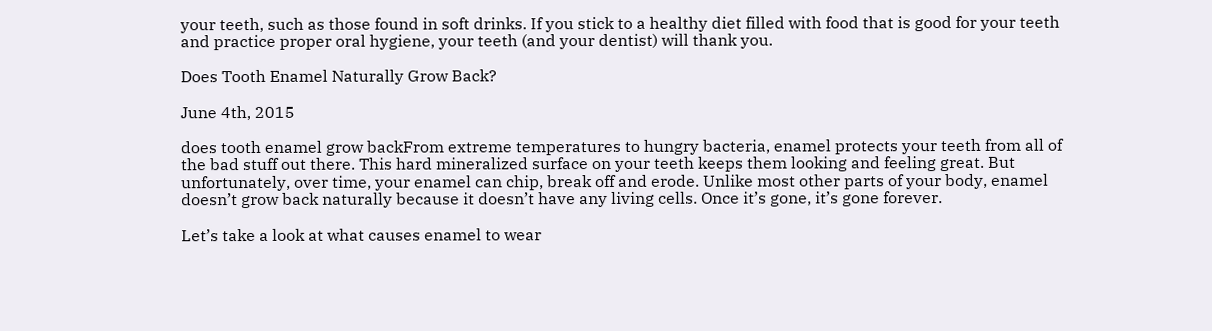your teeth, such as those found in soft drinks. If you stick to a healthy diet filled with food that is good for your teeth and practice proper oral hygiene, your teeth (and your dentist) will thank you.

Does Tooth Enamel Naturally Grow Back?

June 4th, 2015

does tooth enamel grow backFrom extreme temperatures to hungry bacteria, enamel protects your teeth from all of the bad stuff out there. This hard mineralized surface on your teeth keeps them looking and feeling great. But unfortunately, over time, your enamel can chip, break off and erode. Unlike most other parts of your body, enamel doesn’t grow back naturally because it doesn’t have any living cells. Once it’s gone, it’s gone forever.

Let’s take a look at what causes enamel to wear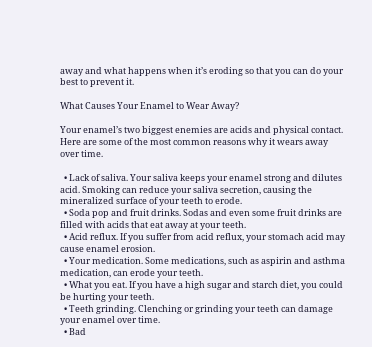away and what happens when it’s eroding so that you can do your best to prevent it.

What Causes Your Enamel to Wear Away?

Your enamel’s two biggest enemies are acids and physical contact. Here are some of the most common reasons why it wears away over time.

  • Lack of saliva. Your saliva keeps your enamel strong and dilutes acid. Smoking can reduce your saliva secretion, causing the mineralized surface of your teeth to erode.
  • Soda pop and fruit drinks. Sodas and even some fruit drinks are filled with acids that eat away at your teeth.
  • Acid reflux. If you suffer from acid reflux, your stomach acid may cause enamel erosion.
  • Your medication. Some medications, such as aspirin and asthma medication, can erode your teeth.
  • What you eat. If you have a high sugar and starch diet, you could be hurting your teeth.
  • Teeth grinding. Clenching or grinding your teeth can damage your enamel over time.
  • Bad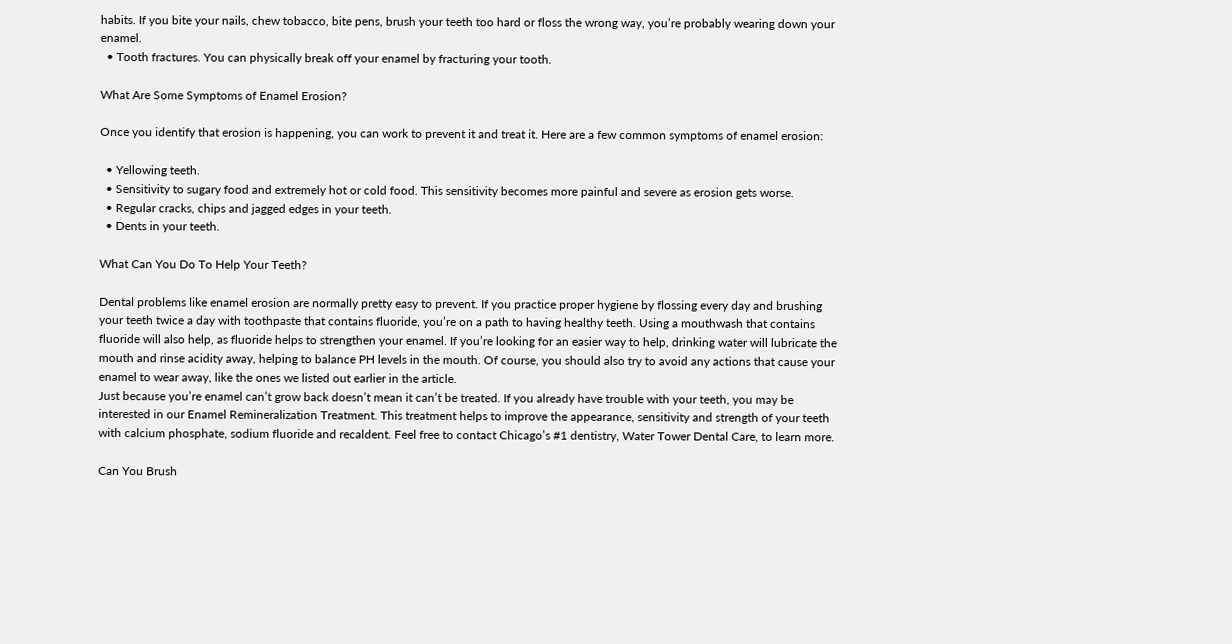habits. If you bite your nails, chew tobacco, bite pens, brush your teeth too hard or floss the wrong way, you’re probably wearing down your enamel.
  • Tooth fractures. You can physically break off your enamel by fracturing your tooth.

What Are Some Symptoms of Enamel Erosion?

Once you identify that erosion is happening, you can work to prevent it and treat it. Here are a few common symptoms of enamel erosion:

  • Yellowing teeth.
  • Sensitivity to sugary food and extremely hot or cold food. This sensitivity becomes more painful and severe as erosion gets worse.
  • Regular cracks, chips and jagged edges in your teeth.
  • Dents in your teeth.

What Can You Do To Help Your Teeth?

Dental problems like enamel erosion are normally pretty easy to prevent. If you practice proper hygiene by flossing every day and brushing your teeth twice a day with toothpaste that contains fluoride, you’re on a path to having healthy teeth. Using a mouthwash that contains fluoride will also help, as fluoride helps to strengthen your enamel. If you’re looking for an easier way to help, drinking water will lubricate the mouth and rinse acidity away, helping to balance PH levels in the mouth. Of course, you should also try to avoid any actions that cause your enamel to wear away, like the ones we listed out earlier in the article.
Just because you’re enamel can’t grow back doesn’t mean it can’t be treated. If you already have trouble with your teeth, you may be interested in our Enamel Remineralization Treatment. This treatment helps to improve the appearance, sensitivity and strength of your teeth with calcium phosphate, sodium fluoride and recaldent. Feel free to contact Chicago’s #1 dentistry, Water Tower Dental Care, to learn more.

Can You Brush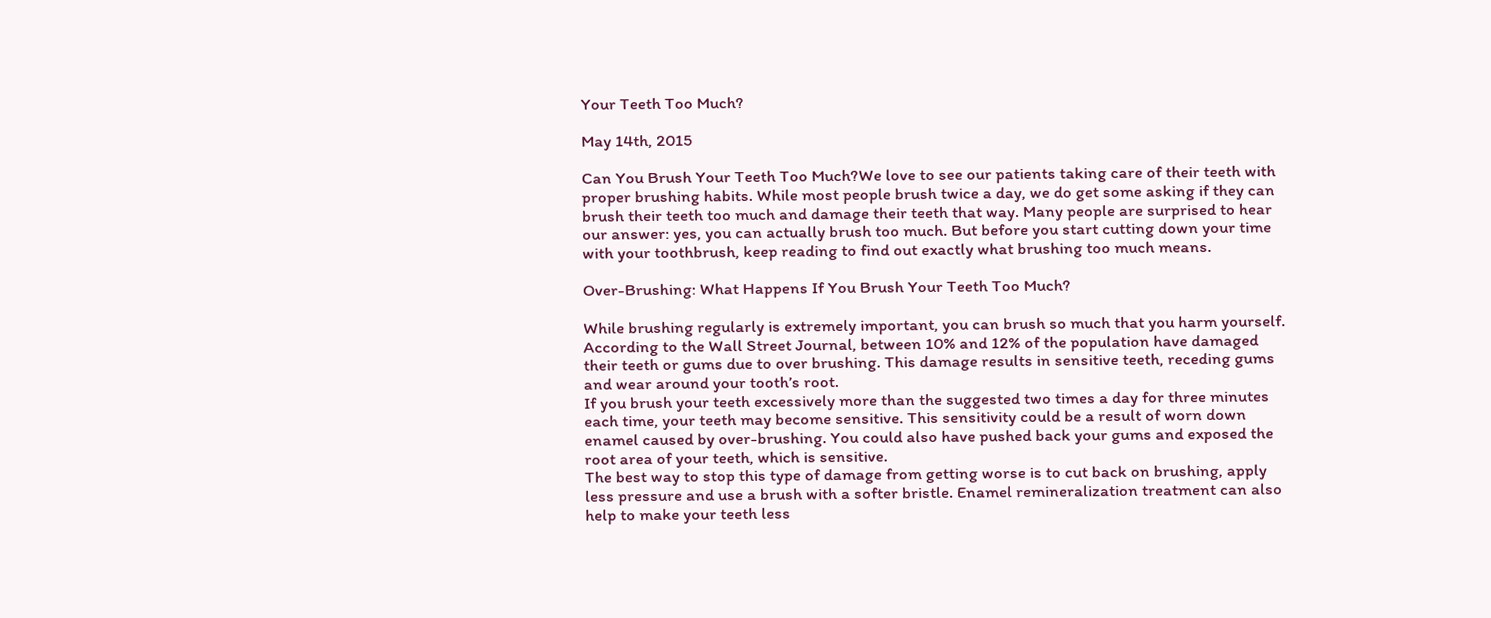Your Teeth Too Much?

May 14th, 2015

Can You Brush Your Teeth Too Much?We love to see our patients taking care of their teeth with proper brushing habits. While most people brush twice a day, we do get some asking if they can brush their teeth too much and damage their teeth that way. Many people are surprised to hear our answer: yes, you can actually brush too much. But before you start cutting down your time with your toothbrush, keep reading to find out exactly what brushing too much means.

Over-Brushing: What Happens If You Brush Your Teeth Too Much?

While brushing regularly is extremely important, you can brush so much that you harm yourself. According to the Wall Street Journal, between 10% and 12% of the population have damaged their teeth or gums due to over brushing. This damage results in sensitive teeth, receding gums and wear around your tooth’s root.
If you brush your teeth excessively more than the suggested two times a day for three minutes each time, your teeth may become sensitive. This sensitivity could be a result of worn down enamel caused by over-brushing. You could also have pushed back your gums and exposed the root area of your teeth, which is sensitive.
The best way to stop this type of damage from getting worse is to cut back on brushing, apply less pressure and use a brush with a softer bristle. Enamel remineralization treatment can also help to make your teeth less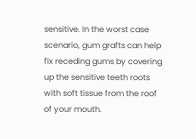sensitive. In the worst case scenario, gum grafts can help fix receding gums by covering up the sensitive teeth roots with soft tissue from the roof of your mouth.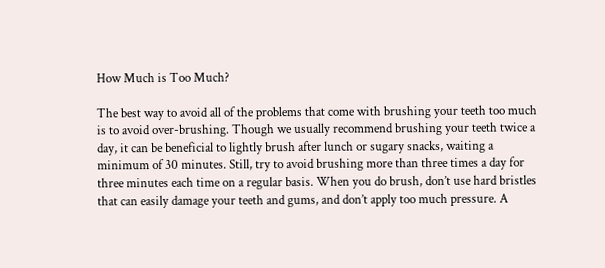How Much is Too Much?

The best way to avoid all of the problems that come with brushing your teeth too much is to avoid over-brushing. Though we usually recommend brushing your teeth twice a day, it can be beneficial to lightly brush after lunch or sugary snacks, waiting a minimum of 30 minutes. Still, try to avoid brushing more than three times a day for three minutes each time on a regular basis. When you do brush, don’t use hard bristles that can easily damage your teeth and gums, and don’t apply too much pressure. A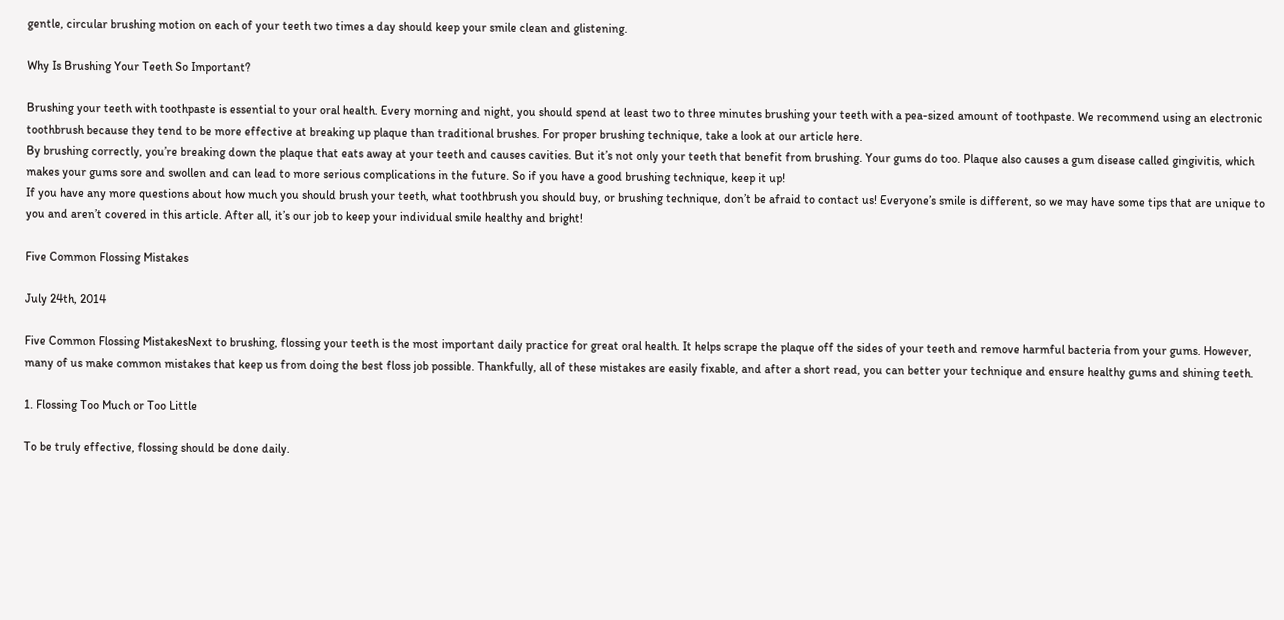gentle, circular brushing motion on each of your teeth two times a day should keep your smile clean and glistening.

Why Is Brushing Your Teeth So Important?

Brushing your teeth with toothpaste is essential to your oral health. Every morning and night, you should spend at least two to three minutes brushing your teeth with a pea-sized amount of toothpaste. We recommend using an electronic toothbrush because they tend to be more effective at breaking up plaque than traditional brushes. For proper brushing technique, take a look at our article here.
By brushing correctly, you’re breaking down the plaque that eats away at your teeth and causes cavities. But it’s not only your teeth that benefit from brushing. Your gums do too. Plaque also causes a gum disease called gingivitis, which makes your gums sore and swollen and can lead to more serious complications in the future. So if you have a good brushing technique, keep it up!
If you have any more questions about how much you should brush your teeth, what toothbrush you should buy, or brushing technique, don’t be afraid to contact us! Everyone’s smile is different, so we may have some tips that are unique to you and aren’t covered in this article. After all, it’s our job to keep your individual smile healthy and bright!

Five Common Flossing Mistakes

July 24th, 2014

Five Common Flossing MistakesNext to brushing, flossing your teeth is the most important daily practice for great oral health. It helps scrape the plaque off the sides of your teeth and remove harmful bacteria from your gums. However, many of us make common mistakes that keep us from doing the best floss job possible. Thankfully, all of these mistakes are easily fixable, and after a short read, you can better your technique and ensure healthy gums and shining teeth.

1. Flossing Too Much or Too Little

To be truly effective, flossing should be done daily.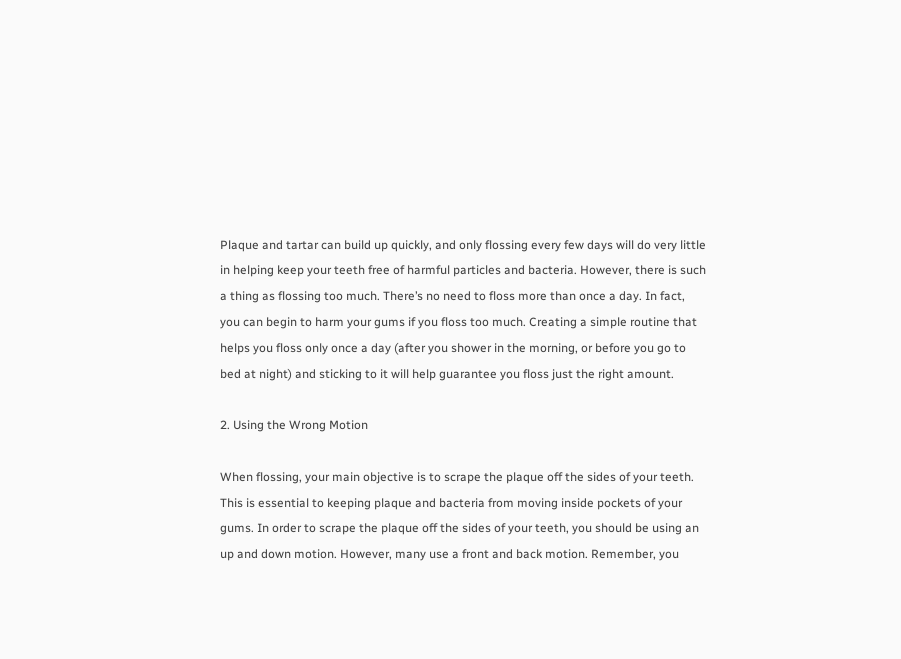Plaque and tartar can build up quickly, and only flossing every few days will do very little in helping keep your teeth free of harmful particles and bacteria. However, there is such a thing as flossing too much. There’s no need to floss more than once a day. In fact, you can begin to harm your gums if you floss too much. Creating a simple routine that helps you floss only once a day (after you shower in the morning, or before you go to bed at night) and sticking to it will help guarantee you floss just the right amount.

2. Using the Wrong Motion

When flossing, your main objective is to scrape the plaque off the sides of your teeth. This is essential to keeping plaque and bacteria from moving inside pockets of your gums. In order to scrape the plaque off the sides of your teeth, you should be using an up and down motion. However, many use a front and back motion. Remember, you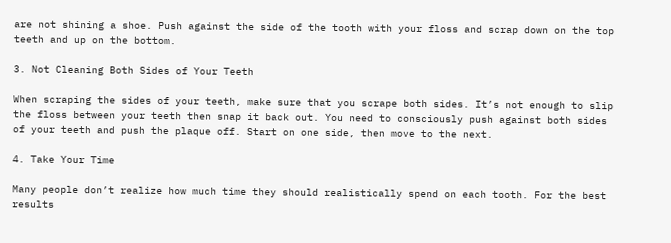are not shining a shoe. Push against the side of the tooth with your floss and scrap down on the top teeth and up on the bottom.

3. Not Cleaning Both Sides of Your Teeth

When scraping the sides of your teeth, make sure that you scrape both sides. It’s not enough to slip the floss between your teeth then snap it back out. You need to consciously push against both sides of your teeth and push the plaque off. Start on one side, then move to the next.

4. Take Your Time

Many people don’t realize how much time they should realistically spend on each tooth. For the best results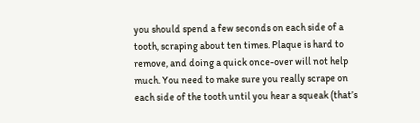you should spend a few seconds on each side of a tooth, scraping about ten times. Plaque is hard to remove, and doing a quick once-over will not help much. You need to make sure you really scrape on each side of the tooth until you hear a squeak (that’s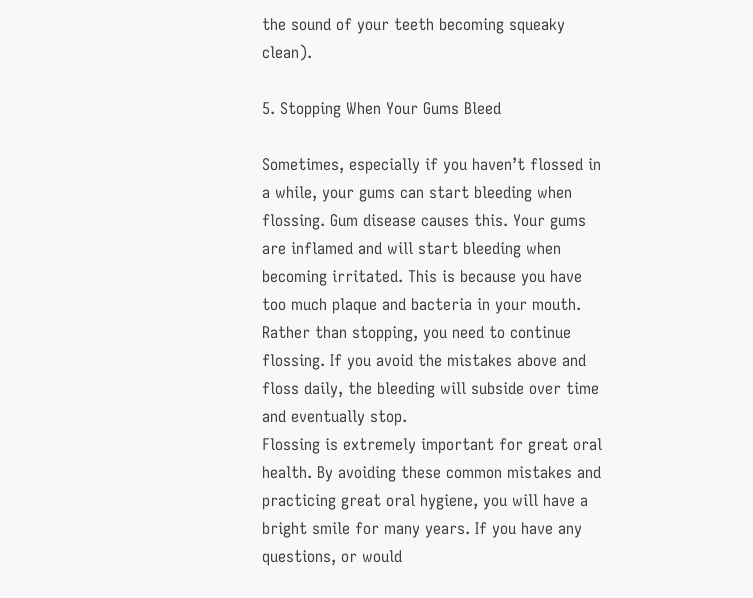the sound of your teeth becoming squeaky clean).

5. Stopping When Your Gums Bleed

Sometimes, especially if you haven’t flossed in a while, your gums can start bleeding when flossing. Gum disease causes this. Your gums are inflamed and will start bleeding when becoming irritated. This is because you have too much plaque and bacteria in your mouth. Rather than stopping, you need to continue flossing. If you avoid the mistakes above and floss daily, the bleeding will subside over time and eventually stop.
Flossing is extremely important for great oral health. By avoiding these common mistakes and practicing great oral hygiene, you will have a bright smile for many years. If you have any questions, or would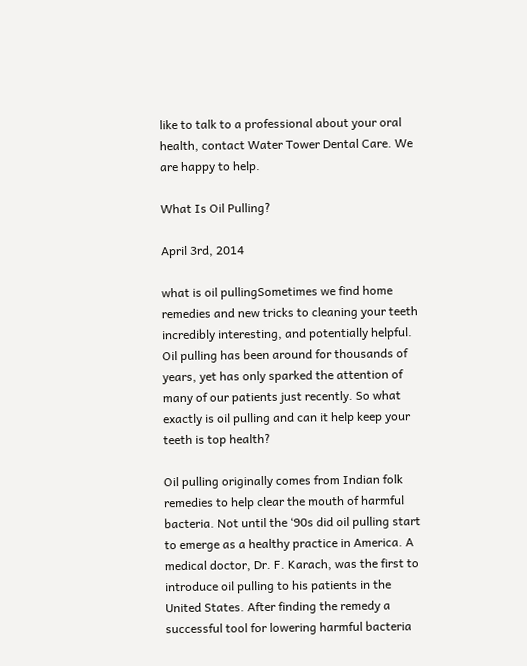like to talk to a professional about your oral health, contact Water Tower Dental Care. We are happy to help.

What Is Oil Pulling?

April 3rd, 2014

what is oil pullingSometimes we find home remedies and new tricks to cleaning your teeth incredibly interesting, and potentially helpful. Oil pulling has been around for thousands of years, yet has only sparked the attention of many of our patients just recently. So what exactly is oil pulling and can it help keep your teeth is top health?

Oil pulling originally comes from Indian folk remedies to help clear the mouth of harmful bacteria. Not until the ‘90s did oil pulling start to emerge as a healthy practice in America. A medical doctor, Dr. F. Karach, was the first to introduce oil pulling to his patients in the United States. After finding the remedy a successful tool for lowering harmful bacteria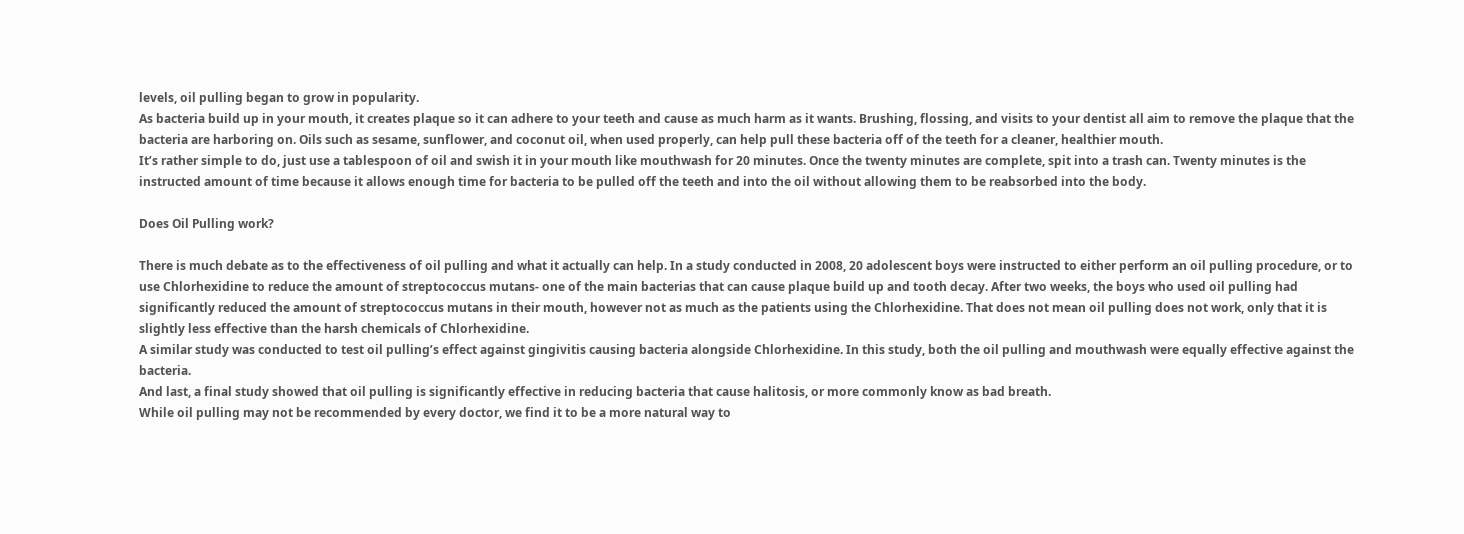levels, oil pulling began to grow in popularity.
As bacteria build up in your mouth, it creates plaque so it can adhere to your teeth and cause as much harm as it wants. Brushing, flossing, and visits to your dentist all aim to remove the plaque that the bacteria are harboring on. Oils such as sesame, sunflower, and coconut oil, when used properly, can help pull these bacteria off of the teeth for a cleaner, healthier mouth.
It’s rather simple to do, just use a tablespoon of oil and swish it in your mouth like mouthwash for 20 minutes. Once the twenty minutes are complete, spit into a trash can. Twenty minutes is the instructed amount of time because it allows enough time for bacteria to be pulled off the teeth and into the oil without allowing them to be reabsorbed into the body.

Does Oil Pulling work?

There is much debate as to the effectiveness of oil pulling and what it actually can help. In a study conducted in 2008, 20 adolescent boys were instructed to either perform an oil pulling procedure, or to use Chlorhexidine to reduce the amount of streptococcus mutans- one of the main bacterias that can cause plaque build up and tooth decay. After two weeks, the boys who used oil pulling had significantly reduced the amount of streptococcus mutans in their mouth, however not as much as the patients using the Chlorhexidine. That does not mean oil pulling does not work, only that it is slightly less effective than the harsh chemicals of Chlorhexidine.
A similar study was conducted to test oil pulling’s effect against gingivitis causing bacteria alongside Chlorhexidine. In this study, both the oil pulling and mouthwash were equally effective against the bacteria.
And last, a final study showed that oil pulling is significantly effective in reducing bacteria that cause halitosis, or more commonly know as bad breath.
While oil pulling may not be recommended by every doctor, we find it to be a more natural way to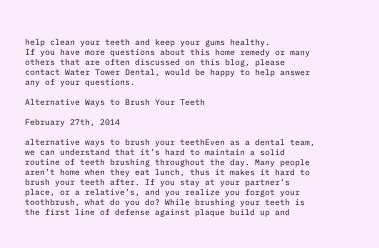help clean your teeth and keep your gums healthy.
If you have more questions about this home remedy or many others that are often discussed on this blog, please contact Water Tower Dental, would be happy to help answer any of your questions.

Alternative Ways to Brush Your Teeth

February 27th, 2014

alternative ways to brush your teethEven as a dental team, we can understand that it’s hard to maintain a solid routine of teeth brushing throughout the day. Many people aren’t home when they eat lunch, thus it makes it hard to brush your teeth after. If you stay at your partner’s place, or a relative’s, and you realize you forgot your toothbrush, what do you do? While brushing your teeth is the first line of defense against plaque build up and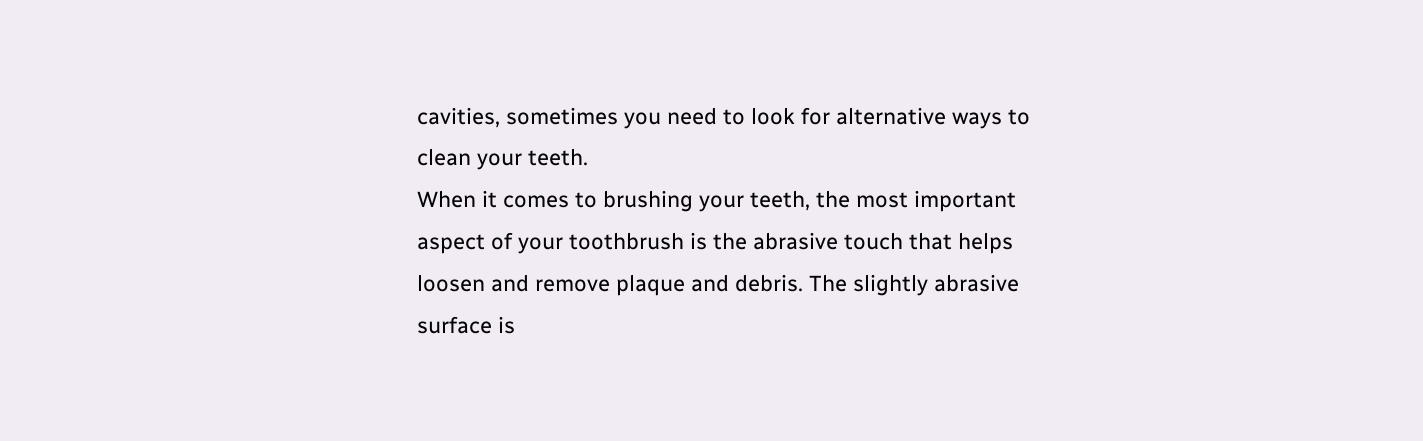cavities, sometimes you need to look for alternative ways to clean your teeth.
When it comes to brushing your teeth, the most important aspect of your toothbrush is the abrasive touch that helps loosen and remove plaque and debris. The slightly abrasive surface is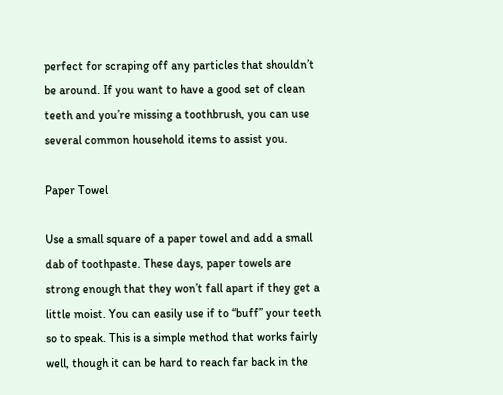perfect for scraping off any particles that shouldn’t be around. If you want to have a good set of clean teeth and you’re missing a toothbrush, you can use several common household items to assist you.

Paper Towel

Use a small square of a paper towel and add a small dab of toothpaste. These days, paper towels are strong enough that they won’t fall apart if they get a little moist. You can easily use if to “buff” your teeth so to speak. This is a simple method that works fairly well, though it can be hard to reach far back in the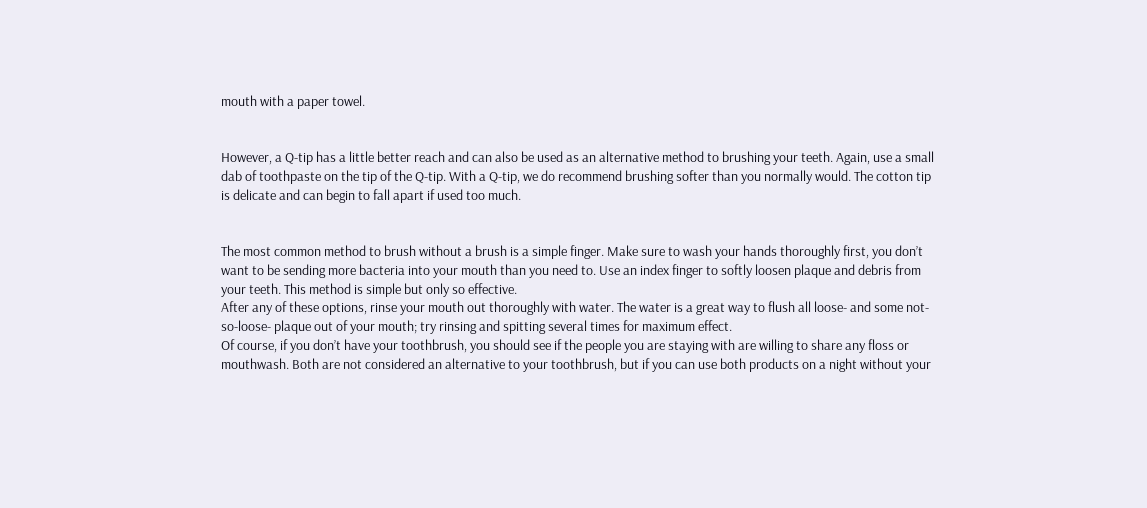mouth with a paper towel.


However, a Q-tip has a little better reach and can also be used as an alternative method to brushing your teeth. Again, use a small dab of toothpaste on the tip of the Q-tip. With a Q-tip, we do recommend brushing softer than you normally would. The cotton tip is delicate and can begin to fall apart if used too much.


The most common method to brush without a brush is a simple finger. Make sure to wash your hands thoroughly first, you don’t want to be sending more bacteria into your mouth than you need to. Use an index finger to softly loosen plaque and debris from your teeth. This method is simple but only so effective.
After any of these options, rinse your mouth out thoroughly with water. The water is a great way to flush all loose- and some not-so-loose- plaque out of your mouth; try rinsing and spitting several times for maximum effect.
Of course, if you don’t have your toothbrush, you should see if the people you are staying with are willing to share any floss or mouthwash. Both are not considered an alternative to your toothbrush, but if you can use both products on a night without your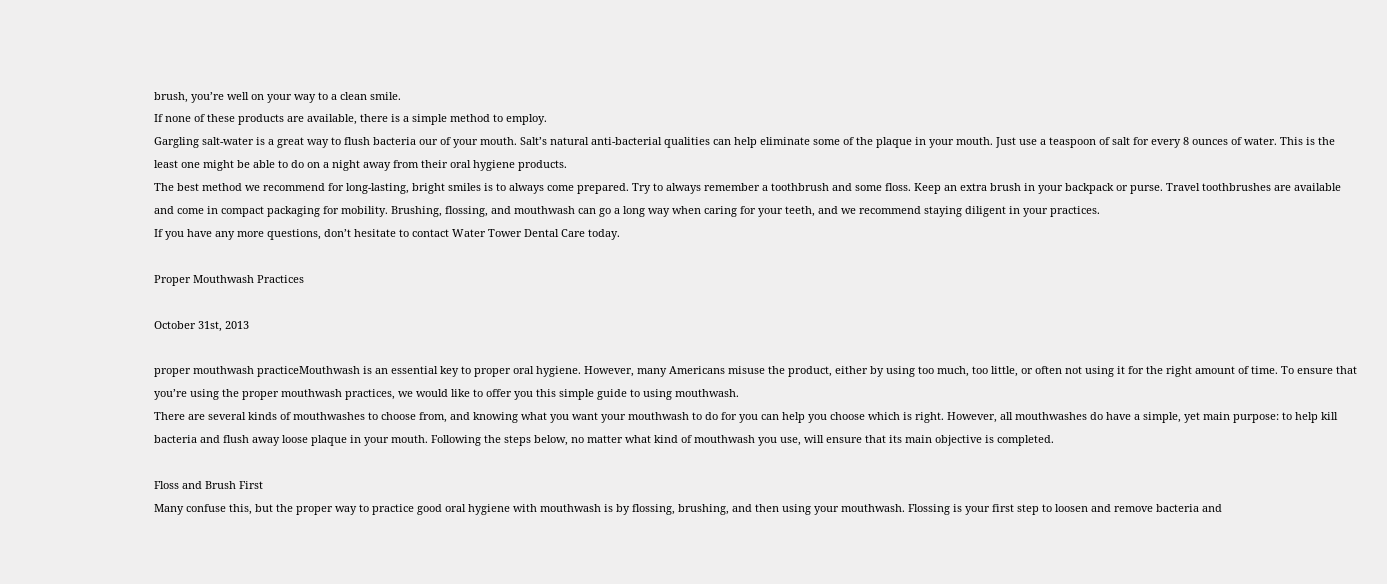brush, you’re well on your way to a clean smile.
If none of these products are available, there is a simple method to employ.
Gargling salt-water is a great way to flush bacteria our of your mouth. Salt’s natural anti-bacterial qualities can help eliminate some of the plaque in your mouth. Just use a teaspoon of salt for every 8 ounces of water. This is the least one might be able to do on a night away from their oral hygiene products.
The best method we recommend for long-lasting, bright smiles is to always come prepared. Try to always remember a toothbrush and some floss. Keep an extra brush in your backpack or purse. Travel toothbrushes are available and come in compact packaging for mobility. Brushing, flossing, and mouthwash can go a long way when caring for your teeth, and we recommend staying diligent in your practices.
If you have any more questions, don’t hesitate to contact Water Tower Dental Care today.

Proper Mouthwash Practices

October 31st, 2013

proper mouthwash practiceMouthwash is an essential key to proper oral hygiene. However, many Americans misuse the product, either by using too much, too little, or often not using it for the right amount of time. To ensure that you’re using the proper mouthwash practices, we would like to offer you this simple guide to using mouthwash.
There are several kinds of mouthwashes to choose from, and knowing what you want your mouthwash to do for you can help you choose which is right. However, all mouthwashes do have a simple, yet main purpose: to help kill bacteria and flush away loose plaque in your mouth. Following the steps below, no matter what kind of mouthwash you use, will ensure that its main objective is completed.

Floss and Brush First
Many confuse this, but the proper way to practice good oral hygiene with mouthwash is by flossing, brushing, and then using your mouthwash. Flossing is your first step to loosen and remove bacteria and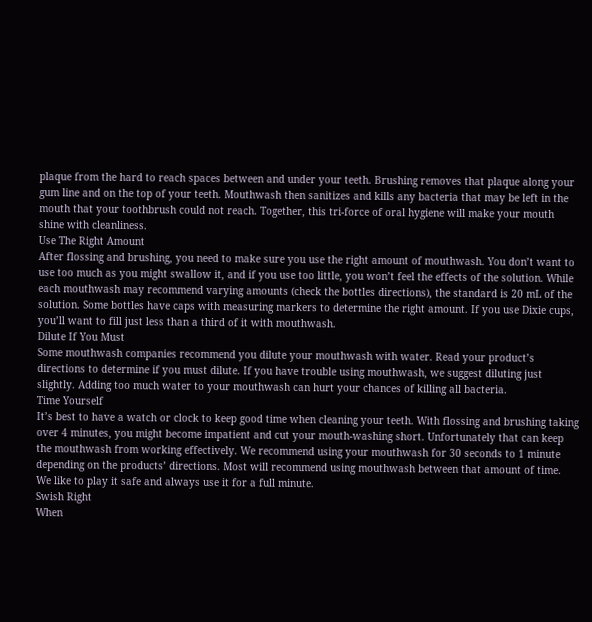plaque from the hard to reach spaces between and under your teeth. Brushing removes that plaque along your gum line and on the top of your teeth. Mouthwash then sanitizes and kills any bacteria that may be left in the mouth that your toothbrush could not reach. Together, this tri-force of oral hygiene will make your mouth shine with cleanliness.
Use The Right Amount
After flossing and brushing, you need to make sure you use the right amount of mouthwash. You don’t want to use too much as you might swallow it, and if you use too little, you won’t feel the effects of the solution. While each mouthwash may recommend varying amounts (check the bottles directions), the standard is 20 mL of the solution. Some bottles have caps with measuring markers to determine the right amount. If you use Dixie cups, you’ll want to fill just less than a third of it with mouthwash.
Dilute If You Must
Some mouthwash companies recommend you dilute your mouthwash with water. Read your product’s directions to determine if you must dilute. If you have trouble using mouthwash, we suggest diluting just slightly. Adding too much water to your mouthwash can hurt your chances of killing all bacteria.
Time Yourself
It’s best to have a watch or clock to keep good time when cleaning your teeth. With flossing and brushing taking over 4 minutes, you might become impatient and cut your mouth-washing short. Unfortunately that can keep the mouthwash from working effectively. We recommend using your mouthwash for 30 seconds to 1 minute depending on the products’ directions. Most will recommend using mouthwash between that amount of time. We like to play it safe and always use it for a full minute.
Swish Right
When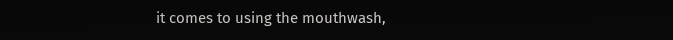it comes to using the mouthwash,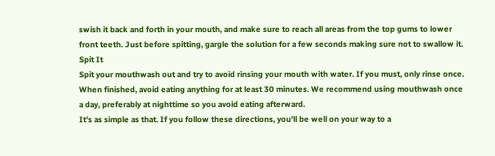swish it back and forth in your mouth, and make sure to reach all areas from the top gums to lower front teeth. Just before spitting, gargle the solution for a few seconds making sure not to swallow it.
Spit It
Spit your mouthwash out and try to avoid rinsing your mouth with water. If you must, only rinse once. When finished, avoid eating anything for at least 30 minutes. We recommend using mouthwash once a day, preferably at nighttime so you avoid eating afterward.
It’s as simple as that. If you follow these directions, you’ll be well on your way to a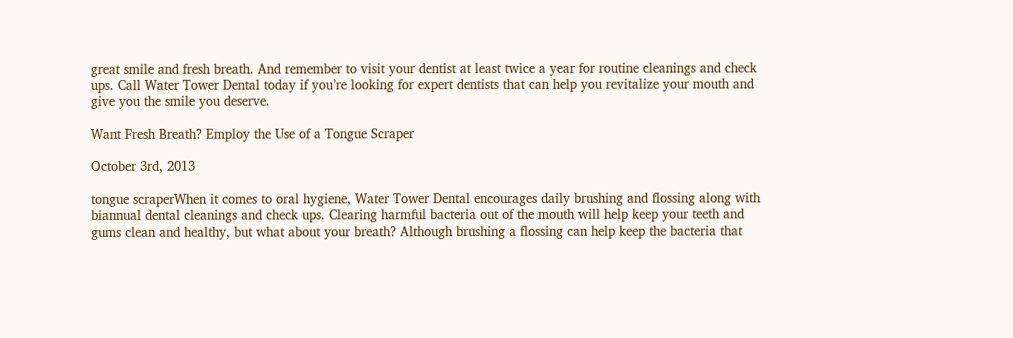great smile and fresh breath. And remember to visit your dentist at least twice a year for routine cleanings and check ups. Call Water Tower Dental today if you’re looking for expert dentists that can help you revitalize your mouth and give you the smile you deserve.

Want Fresh Breath? Employ the Use of a Tongue Scraper

October 3rd, 2013

tongue scraperWhen it comes to oral hygiene, Water Tower Dental encourages daily brushing and flossing along with biannual dental cleanings and check ups. Clearing harmful bacteria out of the mouth will help keep your teeth and gums clean and healthy, but what about your breath? Although brushing a flossing can help keep the bacteria that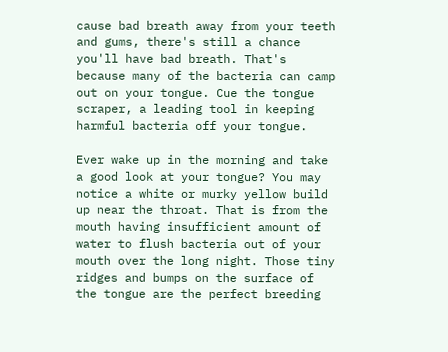cause bad breath away from your teeth and gums, there's still a chance you'll have bad breath. That's because many of the bacteria can camp out on your tongue. Cue the tongue scraper, a leading tool in keeping harmful bacteria off your tongue.

Ever wake up in the morning and take a good look at your tongue? You may notice a white or murky yellow build up near the throat. That is from the mouth having insufficient amount of water to flush bacteria out of your mouth over the long night. Those tiny ridges and bumps on the surface of the tongue are the perfect breeding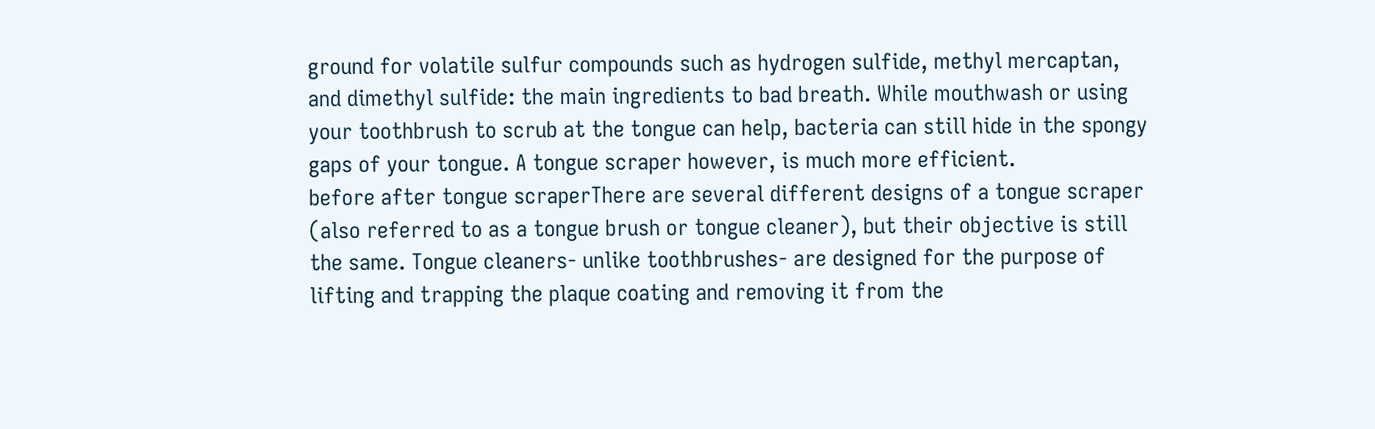ground for volatile sulfur compounds such as hydrogen sulfide, methyl mercaptan, and dimethyl sulfide: the main ingredients to bad breath. While mouthwash or using your toothbrush to scrub at the tongue can help, bacteria can still hide in the spongy gaps of your tongue. A tongue scraper however, is much more efficient.
before after tongue scraperThere are several different designs of a tongue scraper (also referred to as a tongue brush or tongue cleaner), but their objective is still the same. Tongue cleaners- unlike toothbrushes- are designed for the purpose of lifting and trapping the plaque coating and removing it from the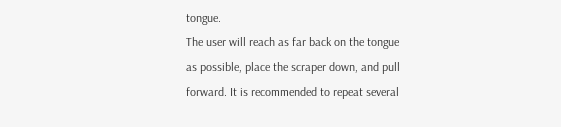tongue.
The user will reach as far back on the tongue as possible, place the scraper down, and pull forward. It is recommended to repeat several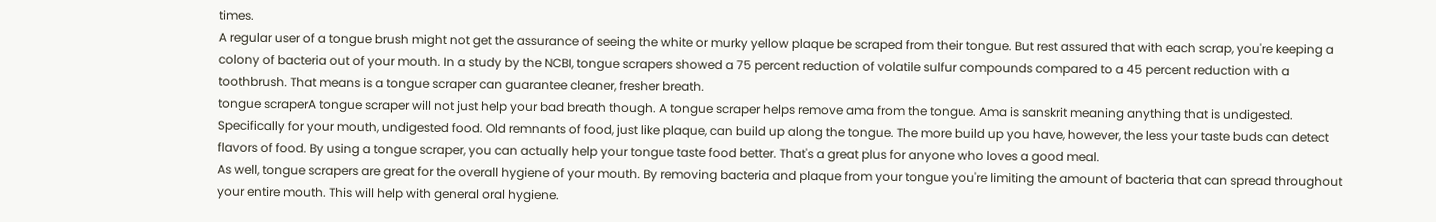times.
A regular user of a tongue brush might not get the assurance of seeing the white or murky yellow plaque be scraped from their tongue. But rest assured that with each scrap, you're keeping a colony of bacteria out of your mouth. In a study by the NCBI, tongue scrapers showed a 75 percent reduction of volatile sulfur compounds compared to a 45 percent reduction with a toothbrush. That means is a tongue scraper can guarantee cleaner, fresher breath.
tongue scraperA tongue scraper will not just help your bad breath though. A tongue scraper helps remove ama from the tongue. Ama is sanskrit meaning anything that is undigested. Specifically for your mouth, undigested food. Old remnants of food, just like plaque, can build up along the tongue. The more build up you have, however, the less your taste buds can detect flavors of food. By using a tongue scraper, you can actually help your tongue taste food better. That's a great plus for anyone who loves a good meal.
As well, tongue scrapers are great for the overall hygiene of your mouth. By removing bacteria and plaque from your tongue you're limiting the amount of bacteria that can spread throughout your entire mouth. This will help with general oral hygiene.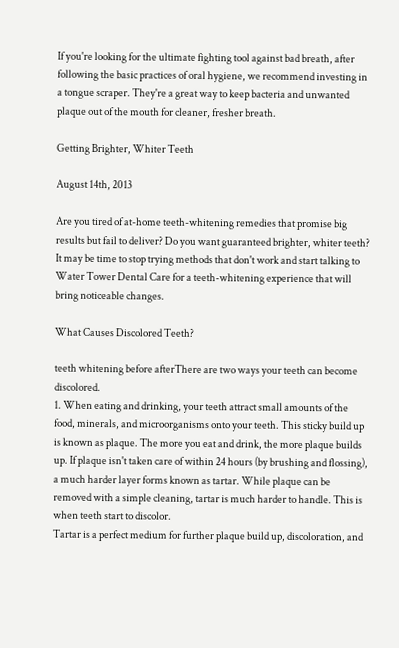If you're looking for the ultimate fighting tool against bad breath, after following the basic practices of oral hygiene, we recommend investing in a tongue scraper. They're a great way to keep bacteria and unwanted plaque out of the mouth for cleaner, fresher breath.

Getting Brighter, Whiter Teeth

August 14th, 2013

Are you tired of at-home teeth-whitening remedies that promise big results but fail to deliver? Do you want guaranteed brighter, whiter teeth? It may be time to stop trying methods that don't work and start talking to Water Tower Dental Care for a teeth-whitening experience that will bring noticeable changes.

What Causes Discolored Teeth?

teeth whitening before afterThere are two ways your teeth can become discolored.
1. When eating and drinking, your teeth attract small amounts of the food, minerals, and microorganisms onto your teeth. This sticky build up is known as plaque. The more you eat and drink, the more plaque builds up. If plaque isn't taken care of within 24 hours (by brushing and flossing), a much harder layer forms known as tartar. While plaque can be removed with a simple cleaning, tartar is much harder to handle. This is when teeth start to discolor.
Tartar is a perfect medium for further plaque build up, discoloration, and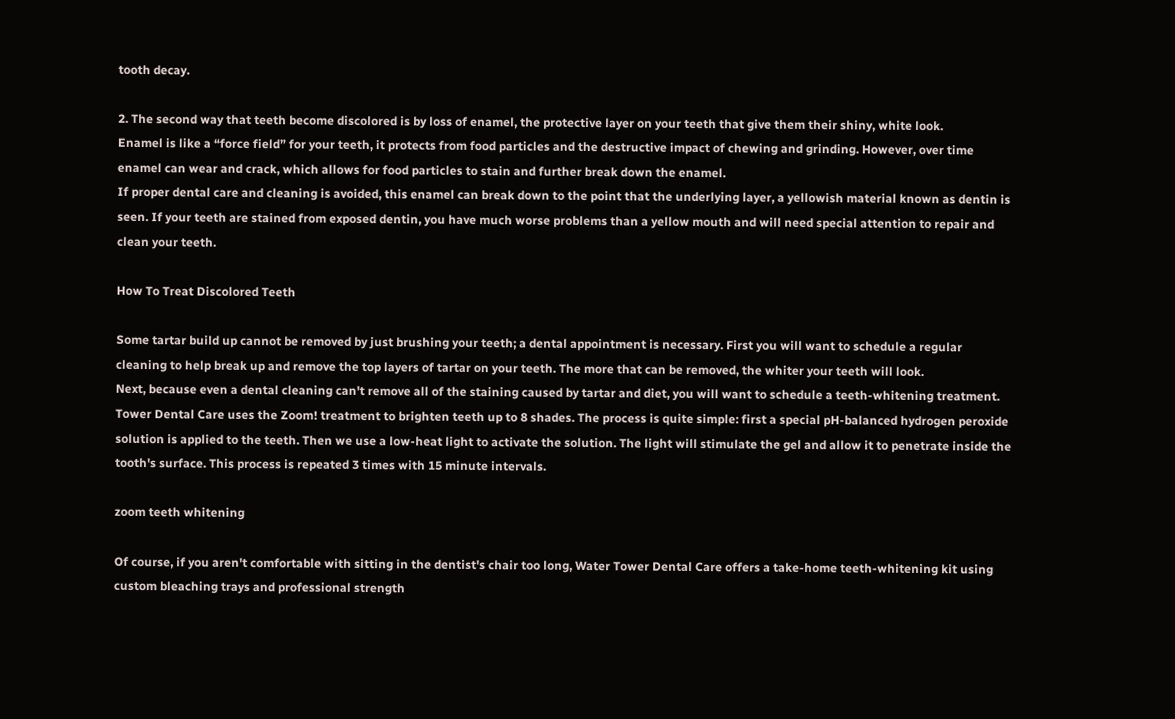tooth decay.

2. The second way that teeth become discolored is by loss of enamel, the protective layer on your teeth that give them their shiny, white look.
Enamel is like a “force field” for your teeth, it protects from food particles and the destructive impact of chewing and grinding. However, over time enamel can wear and crack, which allows for food particles to stain and further break down the enamel.
If proper dental care and cleaning is avoided, this enamel can break down to the point that the underlying layer, a yellowish material known as dentin is seen. If your teeth are stained from exposed dentin, you have much worse problems than a yellow mouth and will need special attention to repair and clean your teeth.

How To Treat Discolored Teeth

Some tartar build up cannot be removed by just brushing your teeth; a dental appointment is necessary. First you will want to schedule a regular cleaning to help break up and remove the top layers of tartar on your teeth. The more that can be removed, the whiter your teeth will look.
Next, because even a dental cleaning can't remove all of the staining caused by tartar and diet, you will want to schedule a teeth-whitening treatment.
Tower Dental Care uses the Zoom! treatment to brighten teeth up to 8 shades. The process is quite simple: first a special pH-balanced hydrogen peroxide solution is applied to the teeth. Then we use a low-heat light to activate the solution. The light will stimulate the gel and allow it to penetrate inside the tooth's surface. This process is repeated 3 times with 15 minute intervals.

zoom teeth whitening

Of course, if you aren't comfortable with sitting in the dentist's chair too long, Water Tower Dental Care offers a take-home teeth-whitening kit using custom bleaching trays and professional strength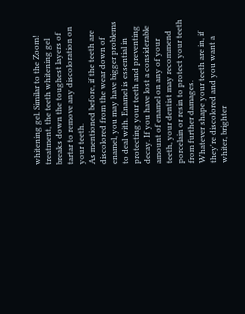whitening gel. Similar to the Zoom! treatment, the teeth whitening gel breaks down the toughest layers of tartar to remove any discoloration on your teeth.
As mentioned before, if the teeth are discolored from the wear down of enamel, you may have bigger problems to deal with. Enamel is essential in protecting your teeth and preventing decay. If you have lost a considerable amount of enamel on any of your teeth, your dentist may recommend porcelain or resin to protect your teeth from further damages.
Whatever shape your teeth are in, if they're discolored and you want a whiter, brighter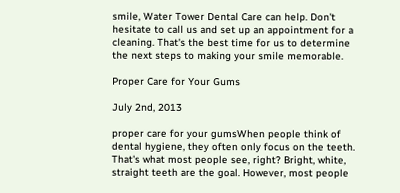smile, Water Tower Dental Care can help. Don't hesitate to call us and set up an appointment for a cleaning. That's the best time for us to determine the next steps to making your smile memorable.

Proper Care for Your Gums

July 2nd, 2013

proper care for your gumsWhen people think of dental hygiene, they often only focus on the teeth. That's what most people see, right? Bright, white, straight teeth are the goal. However, most people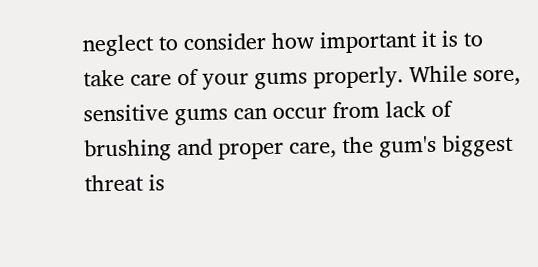neglect to consider how important it is to take care of your gums properly. While sore, sensitive gums can occur from lack of brushing and proper care, the gum's biggest threat is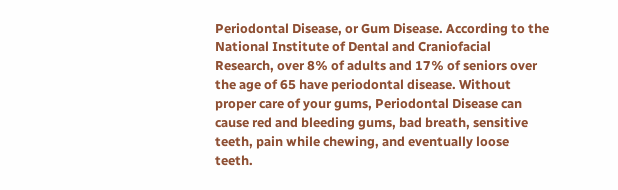Periodontal Disease, or Gum Disease. According to the National Institute of Dental and Craniofacial Research, over 8% of adults and 17% of seniors over the age of 65 have periodontal disease. Without proper care of your gums, Periodontal Disease can cause red and bleeding gums, bad breath, sensitive teeth, pain while chewing, and eventually loose teeth.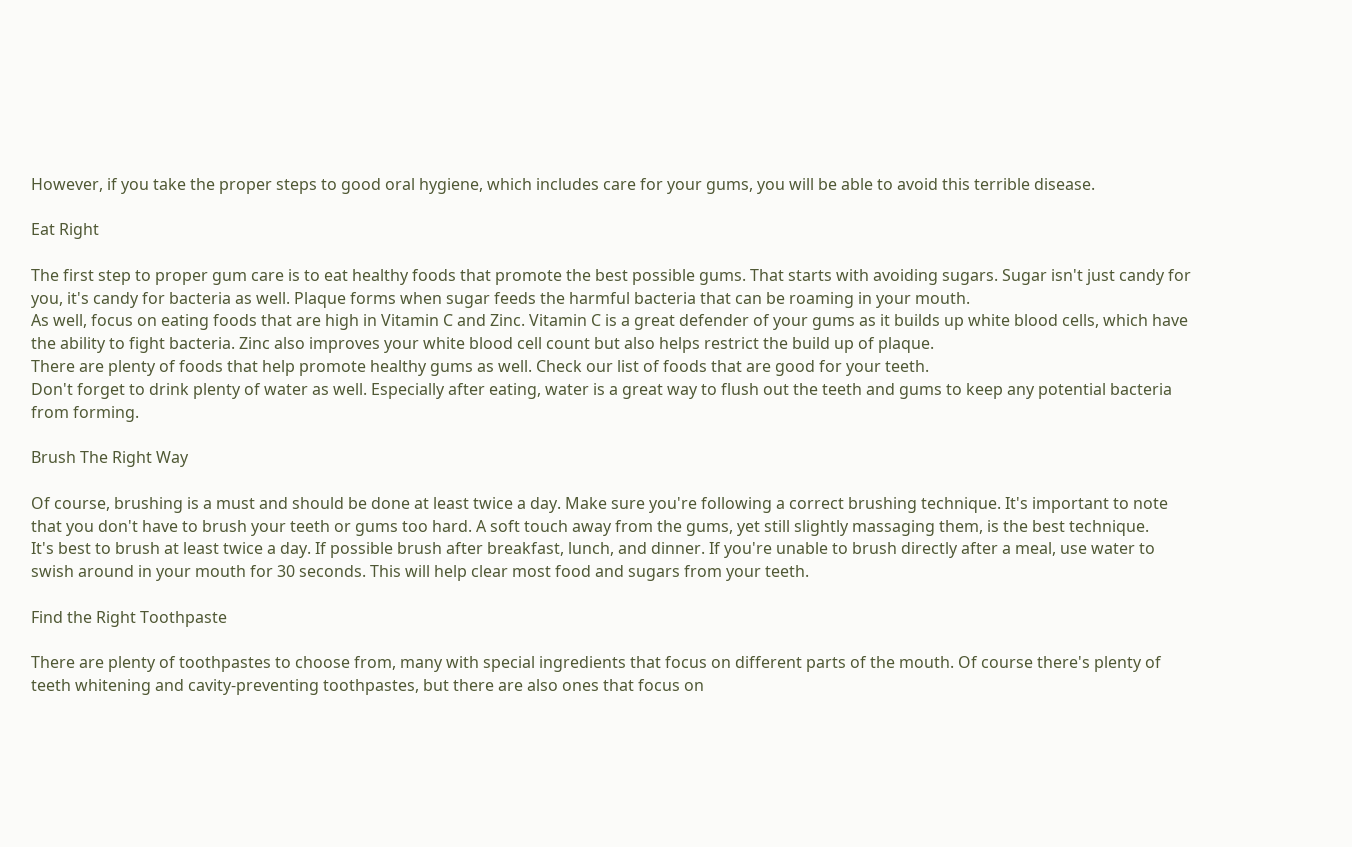However, if you take the proper steps to good oral hygiene, which includes care for your gums, you will be able to avoid this terrible disease.

Eat Right

The first step to proper gum care is to eat healthy foods that promote the best possible gums. That starts with avoiding sugars. Sugar isn't just candy for you, it's candy for bacteria as well. Plaque forms when sugar feeds the harmful bacteria that can be roaming in your mouth.
As well, focus on eating foods that are high in Vitamin C and Zinc. Vitamin C is a great defender of your gums as it builds up white blood cells, which have the ability to fight bacteria. Zinc also improves your white blood cell count but also helps restrict the build up of plaque.
There are plenty of foods that help promote healthy gums as well. Check our list of foods that are good for your teeth.
Don't forget to drink plenty of water as well. Especially after eating, water is a great way to flush out the teeth and gums to keep any potential bacteria from forming.

Brush The Right Way

Of course, brushing is a must and should be done at least twice a day. Make sure you're following a correct brushing technique. It's important to note that you don't have to brush your teeth or gums too hard. A soft touch away from the gums, yet still slightly massaging them, is the best technique.
It's best to brush at least twice a day. If possible brush after breakfast, lunch, and dinner. If you're unable to brush directly after a meal, use water to swish around in your mouth for 30 seconds. This will help clear most food and sugars from your teeth.

Find the Right Toothpaste

There are plenty of toothpastes to choose from, many with special ingredients that focus on different parts of the mouth. Of course there's plenty of teeth whitening and cavity-preventing toothpastes, but there are also ones that focus on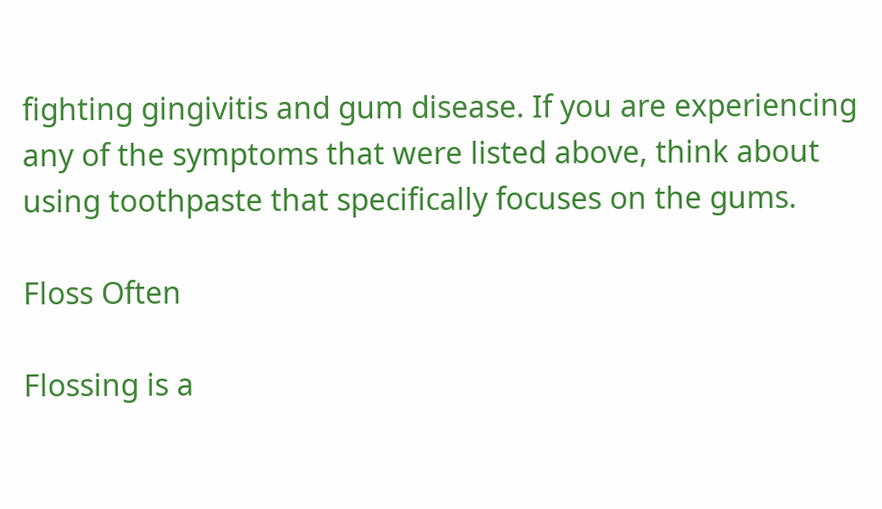fighting gingivitis and gum disease. If you are experiencing any of the symptoms that were listed above, think about using toothpaste that specifically focuses on the gums.

Floss Often

Flossing is a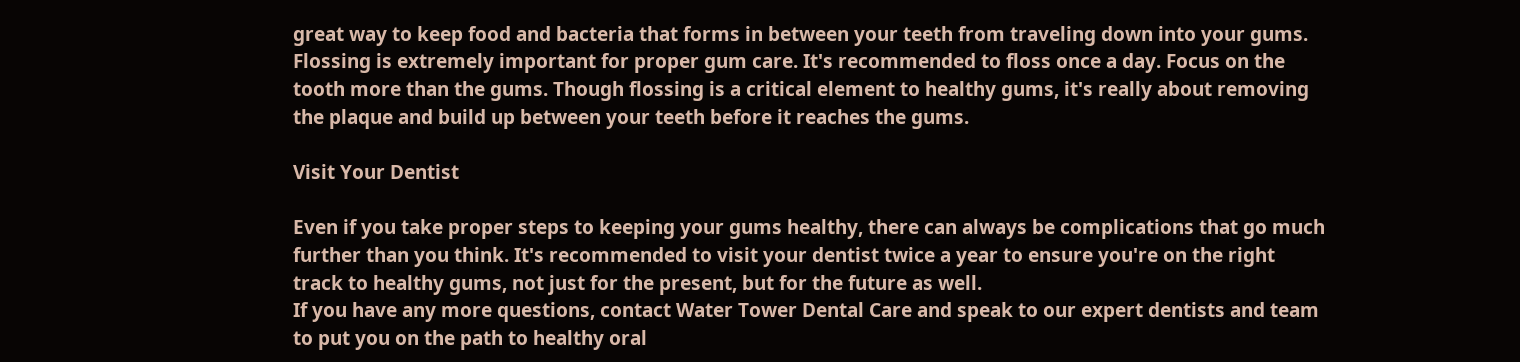great way to keep food and bacteria that forms in between your teeth from traveling down into your gums. Flossing is extremely important for proper gum care. It's recommended to floss once a day. Focus on the tooth more than the gums. Though flossing is a critical element to healthy gums, it's really about removing the plaque and build up between your teeth before it reaches the gums.

Visit Your Dentist

Even if you take proper steps to keeping your gums healthy, there can always be complications that go much further than you think. It's recommended to visit your dentist twice a year to ensure you're on the right track to healthy gums, not just for the present, but for the future as well.
If you have any more questions, contact Water Tower Dental Care and speak to our expert dentists and team to put you on the path to healthy oral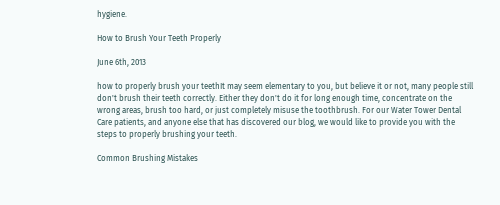hygiene.

How to Brush Your Teeth Properly

June 6th, 2013

how to properly brush your teethIt may seem elementary to you, but believe it or not, many people still don't brush their teeth correctly. Either they don't do it for long enough time, concentrate on the wrong areas, brush too hard, or just completely misuse the toothbrush. For our Water Tower Dental Care patients, and anyone else that has discovered our blog, we would like to provide you with the steps to properly brushing your teeth.

Common Brushing Mistakes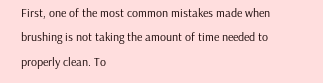First, one of the most common mistakes made when brushing is not taking the amount of time needed to properly clean. To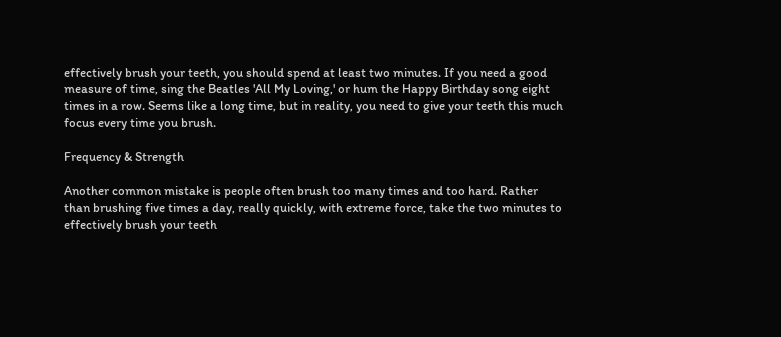effectively brush your teeth, you should spend at least two minutes. If you need a good measure of time, sing the Beatles 'All My Loving,' or hum the Happy Birthday song eight times in a row. Seems like a long time, but in reality, you need to give your teeth this much focus every time you brush.

Frequency & Strength

Another common mistake is people often brush too many times and too hard. Rather than brushing five times a day, really quickly, with extreme force, take the two minutes to effectively brush your teeth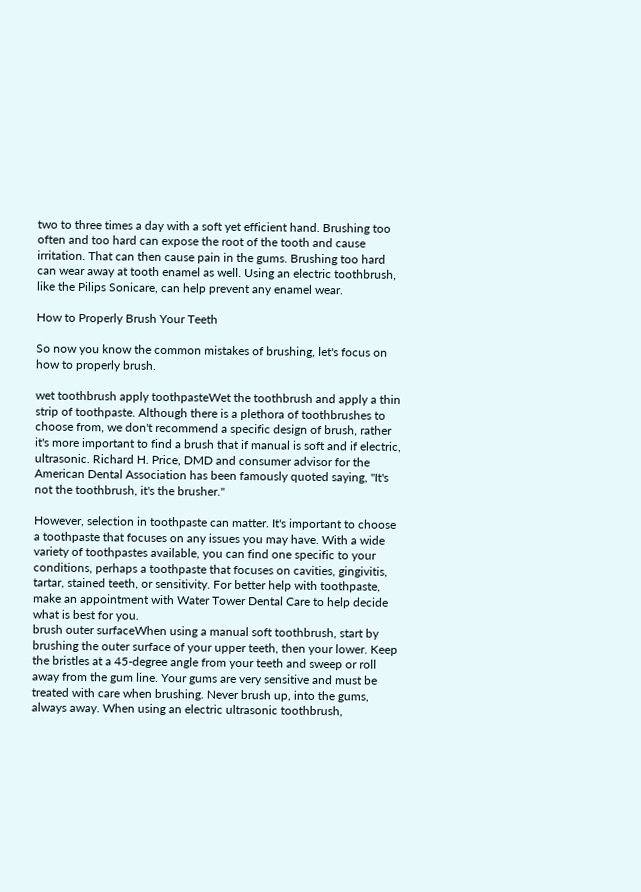two to three times a day with a soft yet efficient hand. Brushing too often and too hard can expose the root of the tooth and cause irritation. That can then cause pain in the gums. Brushing too hard can wear away at tooth enamel as well. Using an electric toothbrush, like the Pilips Sonicare, can help prevent any enamel wear.

How to Properly Brush Your Teeth

So now you know the common mistakes of brushing, let's focus on how to properly brush.

wet toothbrush apply toothpasteWet the toothbrush and apply a thin strip of toothpaste. Although there is a plethora of toothbrushes to choose from, we don't recommend a specific design of brush, rather it's more important to find a brush that if manual is soft and if electric, ultrasonic. Richard H. Price, DMD and consumer advisor for the American Dental Association has been famously quoted saying, "It's not the toothbrush, it's the brusher."

However, selection in toothpaste can matter. It's important to choose a toothpaste that focuses on any issues you may have. With a wide variety of toothpastes available, you can find one specific to your conditions, perhaps a toothpaste that focuses on cavities, gingivitis, tartar, stained teeth, or sensitivity. For better help with toothpaste, make an appointment with Water Tower Dental Care to help decide what is best for you.
brush outer surfaceWhen using a manual soft toothbrush, start by brushing the outer surface of your upper teeth, then your lower. Keep the bristles at a 45-degree angle from your teeth and sweep or roll away from the gum line. Your gums are very sensitive and must be treated with care when brushing. Never brush up, into the gums, always away. When using an electric ultrasonic toothbrush,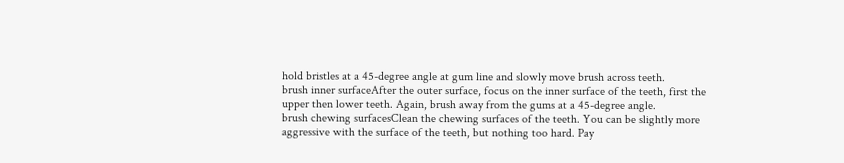hold bristles at a 45-degree angle at gum line and slowly move brush across teeth.
brush inner surfaceAfter the outer surface, focus on the inner surface of the teeth, first the upper then lower teeth. Again, brush away from the gums at a 45-degree angle.
brush chewing surfacesClean the chewing surfaces of the teeth. You can be slightly more aggressive with the surface of the teeth, but nothing too hard. Pay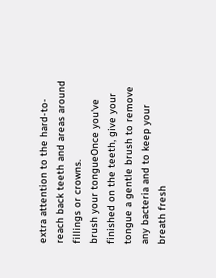extra attention to the hard-to-reach back teeth and areas around fillings or crowns.
brush your tongueOnce you've finished on the teeth, give your tongue a gentle brush to remove any bacteria and to keep your breath fresh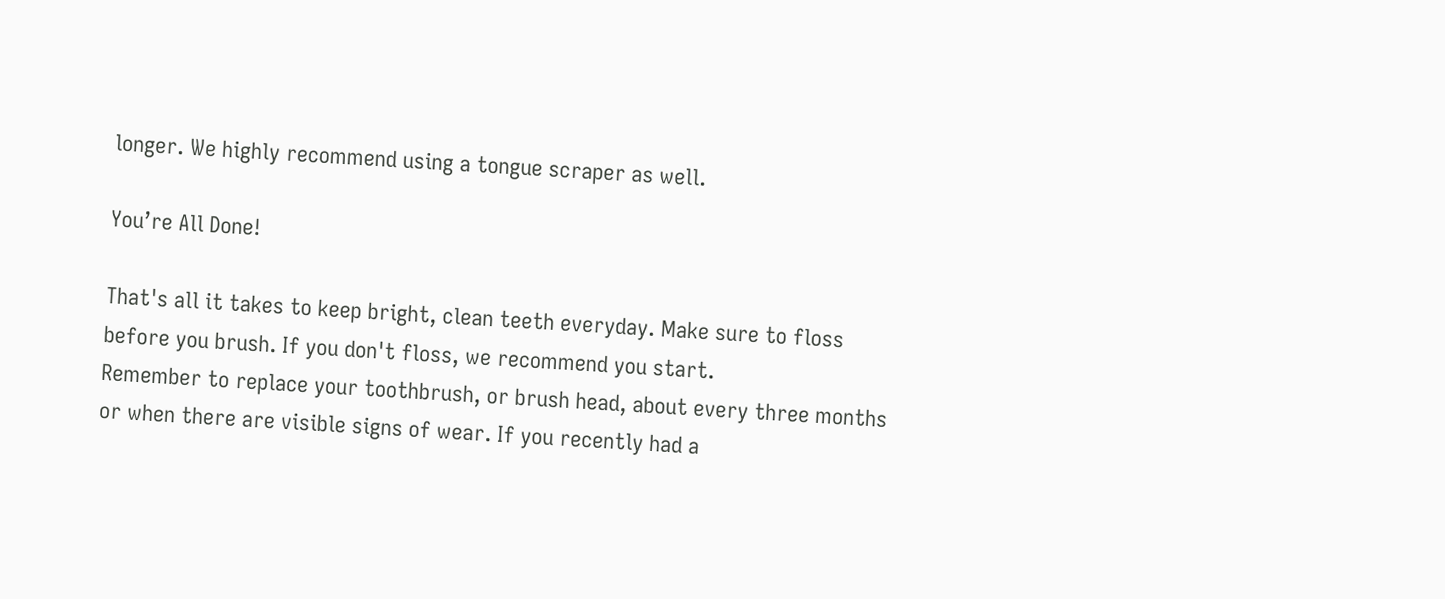longer. We highly recommend using a tongue scraper as well.

You’re All Done!

That's all it takes to keep bright, clean teeth everyday. Make sure to floss before you brush. If you don't floss, we recommend you start.
Remember to replace your toothbrush, or brush head, about every three months or when there are visible signs of wear. If you recently had a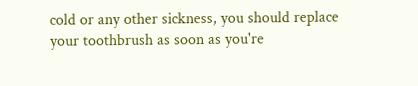cold or any other sickness, you should replace your toothbrush as soon as you're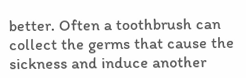better. Often a toothbrush can collect the germs that cause the sickness and induce another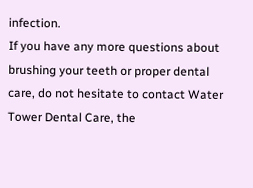infection.
If you have any more questions about brushing your teeth or proper dental care, do not hesitate to contact Water Tower Dental Care, the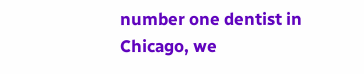number one dentist in Chicago, we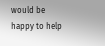would be happy to help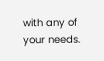with any of your needs.